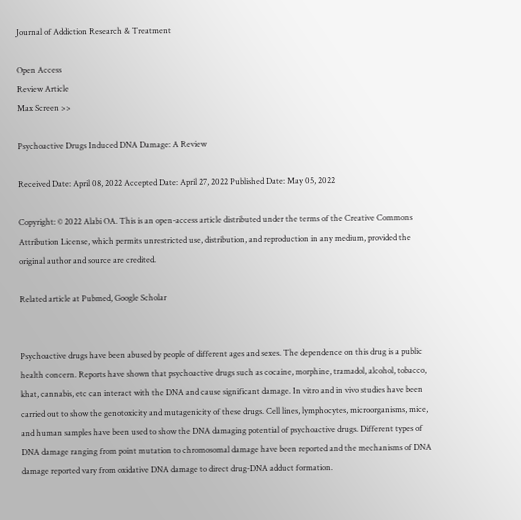Journal of Addiction Research & Treatment

Open Access
Review Article
Max Screen >>

Psychoactive Drugs Induced DNA Damage: A Review

Received Date: April 08, 2022 Accepted Date: April 27, 2022 Published Date: May 05, 2022

Copyright: © 2022 Alabi OA. This is an open-access article distributed under the terms of the Creative Commons Attribution License, which permits unrestricted use, distribution, and reproduction in any medium, provided the original author and source are credited.

Related article at Pubmed, Google Scholar


Psychoactive drugs have been abused by people of different ages and sexes. The dependence on this drug is a public health concern. Reports have shown that psychoactive drugs such as cocaine, morphine, tramadol, alcohol, tobacco, khat, cannabis, etc can interact with the DNA and cause significant damage. In vitro and in vivo studies have been carried out to show the genotoxicity and mutagenicity of these drugs. Cell lines, lymphocytes, microorganisms, mice, and human samples have been used to show the DNA damaging potential of psychoactive drugs. Different types of DNA damage ranging from point mutation to chromosomal damage have been reported and the mechanisms of DNA damage reported vary from oxidative DNA damage to direct drug-DNA adduct formation.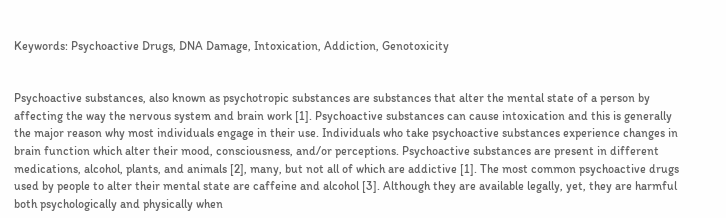Keywords: Psychoactive Drugs, DNA Damage, Intoxication, Addiction, Genotoxicity


Psychoactive substances, also known as psychotropic substances are substances that alter the mental state of a person by affecting the way the nervous system and brain work [1]. Psychoactive substances can cause intoxication and this is generally the major reason why most individuals engage in their use. Individuals who take psychoactive substances experience changes in brain function which alter their mood, consciousness, and/or perceptions. Psychoactive substances are present in different medications, alcohol, plants, and animals [2], many, but not all of which are addictive [1]. The most common psychoactive drugs used by people to alter their mental state are caffeine and alcohol [3]. Although they are available legally, yet, they are harmful both psychologically and physically when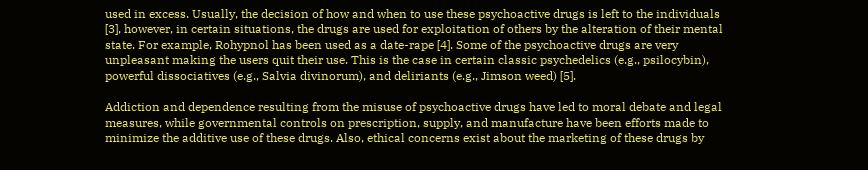used in excess. Usually, the decision of how and when to use these psychoactive drugs is left to the individuals [3], however, in certain situations, the drugs are used for exploitation of others by the alteration of their mental state. For example, Rohypnol has been used as a date-rape [4]. Some of the psychoactive drugs are very unpleasant making the users quit their use. This is the case in certain classic psychedelics (e.g., psilocybin), powerful dissociatives (e.g., Salvia divinorum), and deliriants (e.g., Jimson weed) [5].

Addiction and dependence resulting from the misuse of psychoactive drugs have led to moral debate and legal measures, while governmental controls on prescription, supply, and manufacture have been efforts made to minimize the additive use of these drugs. Also, ethical concerns exist about the marketing of these drugs by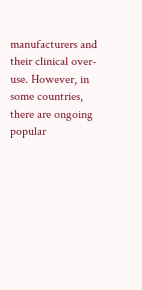manufacturers and their clinical over-use. However, in some countries, there are ongoing popular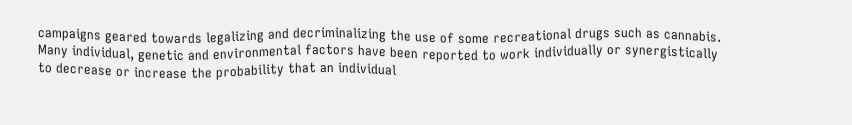campaigns geared towards legalizing and decriminalizing the use of some recreational drugs such as cannabis. Many individual, genetic and environmental factors have been reported to work individually or synergistically to decrease or increase the probability that an individual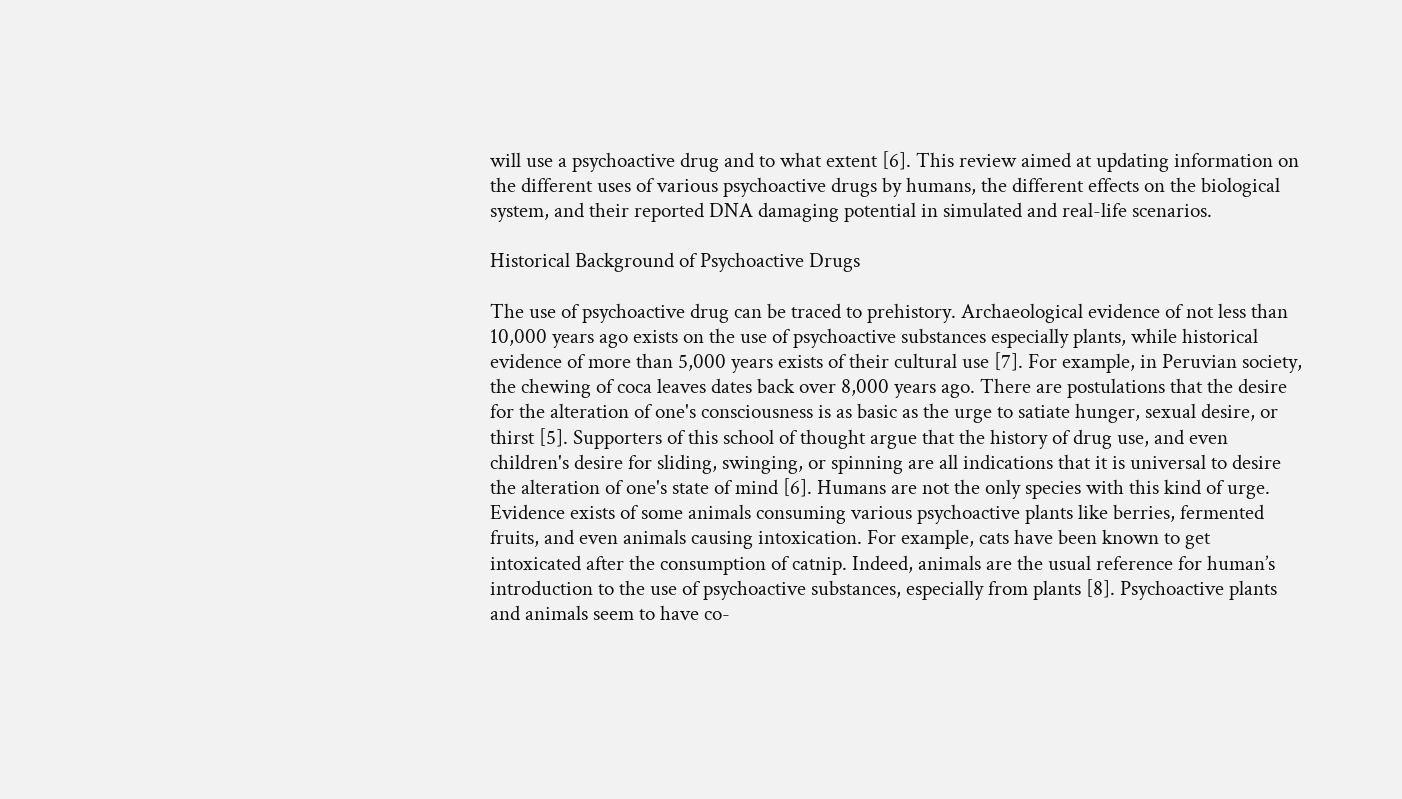will use a psychoactive drug and to what extent [6]. This review aimed at updating information on the different uses of various psychoactive drugs by humans, the different effects on the biological system, and their reported DNA damaging potential in simulated and real-life scenarios.

Historical Background of Psychoactive Drugs

The use of psychoactive drug can be traced to prehistory. Archaeological evidence of not less than 10,000 years ago exists on the use of psychoactive substances especially plants, while historical evidence of more than 5,000 years exists of their cultural use [7]. For example, in Peruvian society, the chewing of coca leaves dates back over 8,000 years ago. There are postulations that the desire for the alteration of one's consciousness is as basic as the urge to satiate hunger, sexual desire, or thirst [5]. Supporters of this school of thought argue that the history of drug use, and even children's desire for sliding, swinging, or spinning are all indications that it is universal to desire the alteration of one's state of mind [6]. Humans are not the only species with this kind of urge. Evidence exists of some animals consuming various psychoactive plants like berries, fermented fruits, and even animals causing intoxication. For example, cats have been known to get intoxicated after the consumption of catnip. Indeed, animals are the usual reference for human’s introduction to the use of psychoactive substances, especially from plants [8]. Psychoactive plants and animals seem to have co-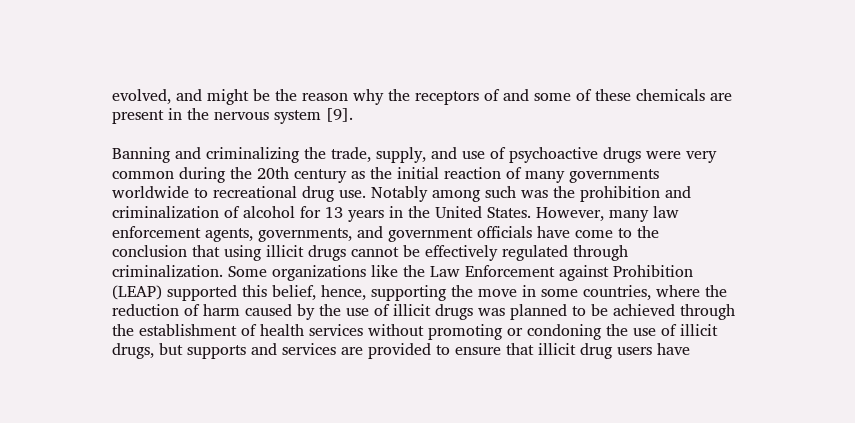evolved, and might be the reason why the receptors of and some of these chemicals are present in the nervous system [9].

Banning and criminalizing the trade, supply, and use of psychoactive drugs were very common during the 20th century as the initial reaction of many governments worldwide to recreational drug use. Notably among such was the prohibition and criminalization of alcohol for 13 years in the United States. However, many law enforcement agents, governments, and government officials have come to the conclusion that using illicit drugs cannot be effectively regulated through criminalization. Some organizations like the Law Enforcement against Prohibition (LEAP) supported this belief, hence, supporting the move in some countries, where the reduction of harm caused by the use of illicit drugs was planned to be achieved through the establishment of health services without promoting or condoning the use of illicit drugs, but supports and services are provided to ensure that illicit drug users have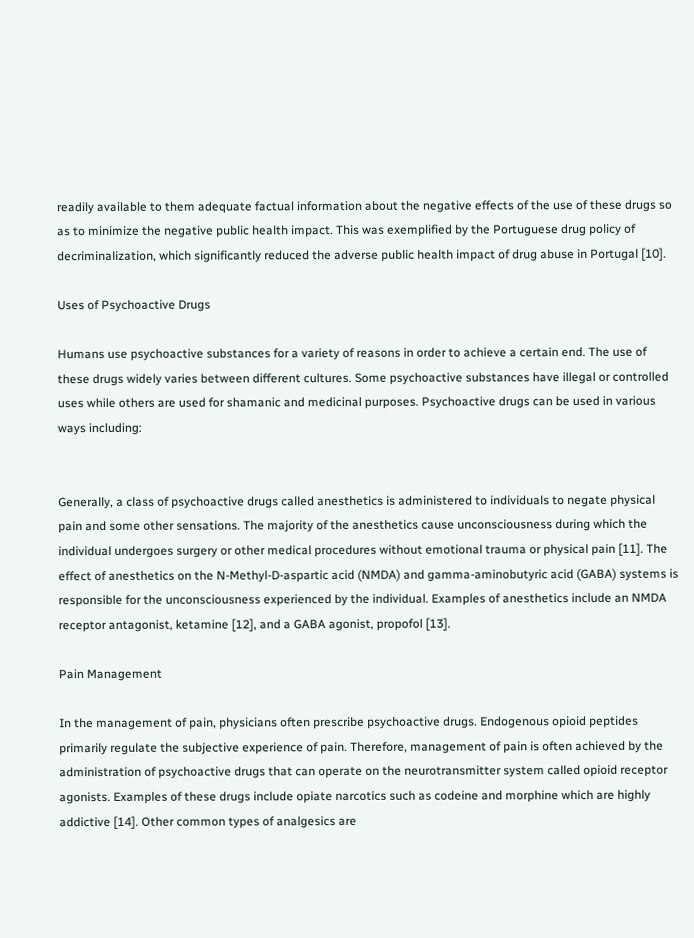readily available to them adequate factual information about the negative effects of the use of these drugs so as to minimize the negative public health impact. This was exemplified by the Portuguese drug policy of decriminalization, which significantly reduced the adverse public health impact of drug abuse in Portugal [10].

Uses of Psychoactive Drugs

Humans use psychoactive substances for a variety of reasons in order to achieve a certain end. The use of these drugs widely varies between different cultures. Some psychoactive substances have illegal or controlled uses while others are used for shamanic and medicinal purposes. Psychoactive drugs can be used in various ways including:


Generally, a class of psychoactive drugs called anesthetics is administered to individuals to negate physical pain and some other sensations. The majority of the anesthetics cause unconsciousness during which the individual undergoes surgery or other medical procedures without emotional trauma or physical pain [11]. The effect of anesthetics on the N-Methyl-D-aspartic acid (NMDA) and gamma-aminobutyric acid (GABA) systems is responsible for the unconsciousness experienced by the individual. Examples of anesthetics include an NMDA receptor antagonist, ketamine [12], and a GABA agonist, propofol [13].

Pain Management

In the management of pain, physicians often prescribe psychoactive drugs. Endogenous opioid peptides primarily regulate the subjective experience of pain. Therefore, management of pain is often achieved by the administration of psychoactive drugs that can operate on the neurotransmitter system called opioid receptor agonists. Examples of these drugs include opiate narcotics such as codeine and morphine which are highly addictive [14]. Other common types of analgesics are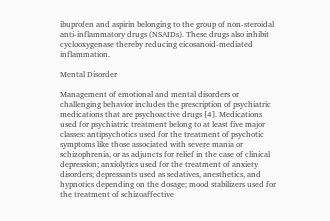ibuprofen and aspirin belonging to the group of non-steroidal anti-inflammatory drugs (NSAIDs). These drugs also inhibit cyclooxygenase thereby reducing eicosanoid-mediated inflammation.

Mental Disorder

Management of emotional and mental disorders or challenging behavior includes the prescription of psychiatric medications that are psychoactive drugs [4]. Medications used for psychiatric treatment belong to at least five major classes: antipsychotics used for the treatment of psychotic symptoms like those associated with severe mania or schizophrenia, or as adjuncts for relief in the case of clinical depression; anxiolytics used for the treatment of anxiety disorders; depressants used as sedatives, anesthetics, and hypnotics depending on the dosage; mood stabilizers used for the treatment of schizoaffective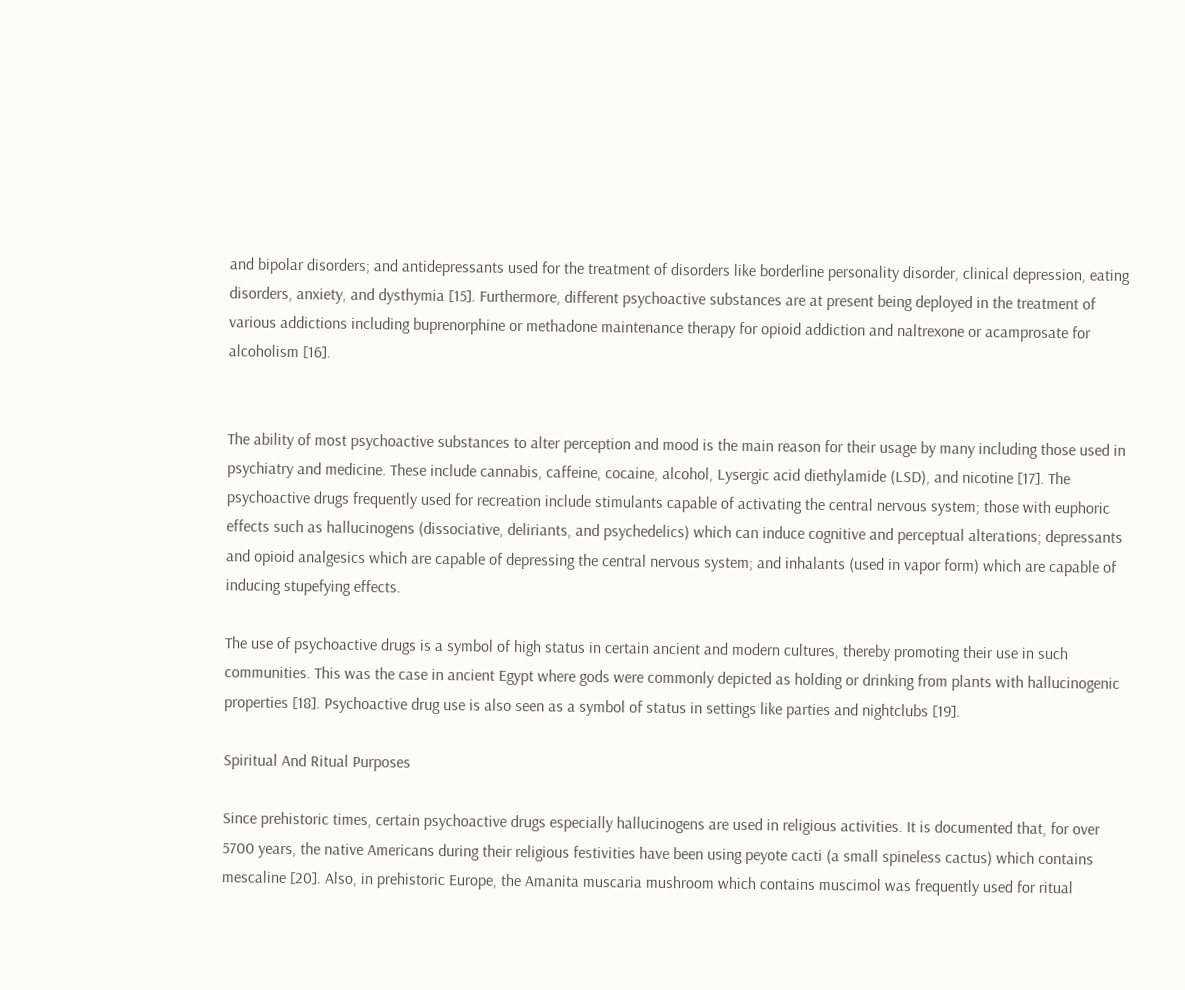and bipolar disorders; and antidepressants used for the treatment of disorders like borderline personality disorder, clinical depression, eating disorders, anxiety, and dysthymia [15]. Furthermore, different psychoactive substances are at present being deployed in the treatment of various addictions including buprenorphine or methadone maintenance therapy for opioid addiction and naltrexone or acamprosate for alcoholism [16].


The ability of most psychoactive substances to alter perception and mood is the main reason for their usage by many including those used in psychiatry and medicine. These include cannabis, caffeine, cocaine, alcohol, Lysergic acid diethylamide (LSD), and nicotine [17]. The psychoactive drugs frequently used for recreation include stimulants capable of activating the central nervous system; those with euphoric effects such as hallucinogens (dissociative, deliriants, and psychedelics) which can induce cognitive and perceptual alterations; depressants and opioid analgesics which are capable of depressing the central nervous system; and inhalants (used in vapor form) which are capable of inducing stupefying effects.

The use of psychoactive drugs is a symbol of high status in certain ancient and modern cultures, thereby promoting their use in such communities. This was the case in ancient Egypt where gods were commonly depicted as holding or drinking from plants with hallucinogenic properties [18]. Psychoactive drug use is also seen as a symbol of status in settings like parties and nightclubs [19].

Spiritual And Ritual Purposes

Since prehistoric times, certain psychoactive drugs especially hallucinogens are used in religious activities. It is documented that, for over 5700 years, the native Americans during their religious festivities have been using peyote cacti (a small spineless cactus) which contains mescaline [20]. Also, in prehistoric Europe, the Amanita muscaria mushroom which contains muscimol was frequently used for ritual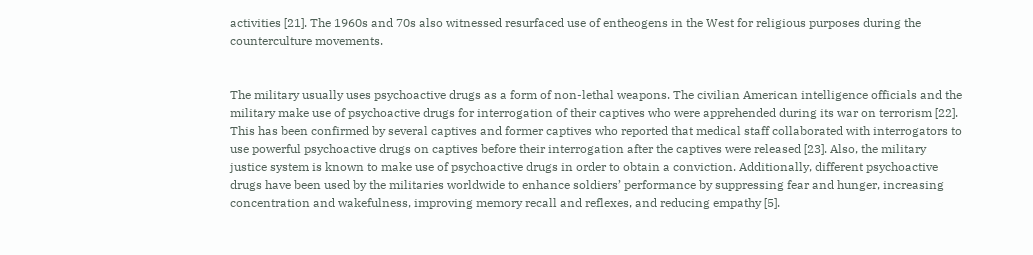activities [21]. The 1960s and 70s also witnessed resurfaced use of entheogens in the West for religious purposes during the counterculture movements.


The military usually uses psychoactive drugs as a form of non-lethal weapons. The civilian American intelligence officials and the military make use of psychoactive drugs for interrogation of their captives who were apprehended during its war on terrorism [22]. This has been confirmed by several captives and former captives who reported that medical staff collaborated with interrogators to use powerful psychoactive drugs on captives before their interrogation after the captives were released [23]. Also, the military justice system is known to make use of psychoactive drugs in order to obtain a conviction. Additionally, different psychoactive drugs have been used by the militaries worldwide to enhance soldiers’ performance by suppressing fear and hunger, increasing concentration and wakefulness, improving memory recall and reflexes, and reducing empathy [5].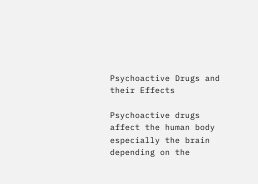Psychoactive Drugs and their Effects

Psychoactive drugs affect the human body especially the brain depending on the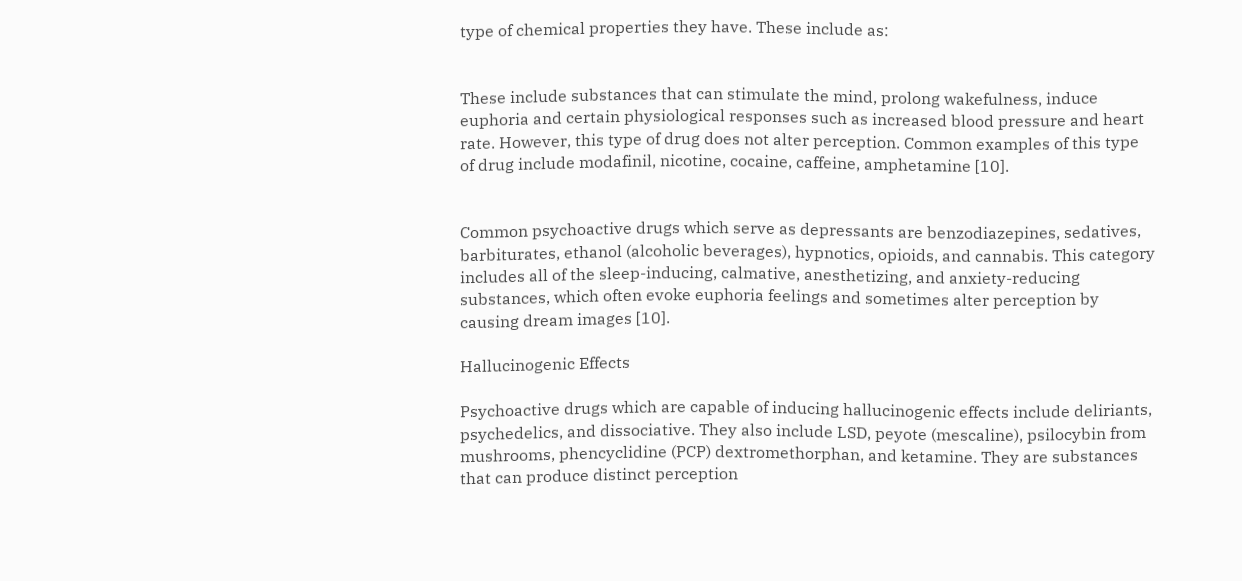type of chemical properties they have. These include as:


These include substances that can stimulate the mind, prolong wakefulness, induce euphoria and certain physiological responses such as increased blood pressure and heart rate. However, this type of drug does not alter perception. Common examples of this type of drug include modafinil, nicotine, cocaine, caffeine, amphetamine [10].


Common psychoactive drugs which serve as depressants are benzodiazepines, sedatives, barbiturates, ethanol (alcoholic beverages), hypnotics, opioids, and cannabis. This category includes all of the sleep-inducing, calmative, anesthetizing, and anxiety-reducing substances, which often evoke euphoria feelings and sometimes alter perception by causing dream images [10].

Hallucinogenic Effects

Psychoactive drugs which are capable of inducing hallucinogenic effects include deliriants, psychedelics, and dissociative. They also include LSD, peyote (mescaline), psilocybin from mushrooms, phencyclidine (PCP) dextromethorphan, and ketamine. They are substances that can produce distinct perception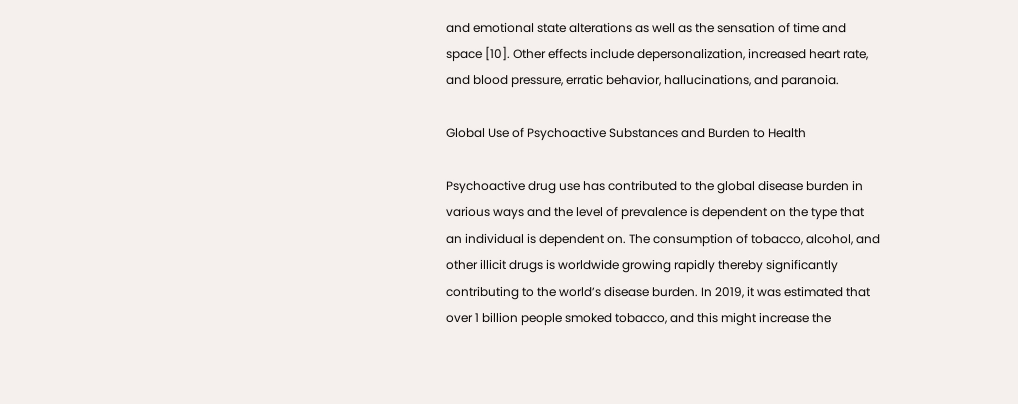and emotional state alterations as well as the sensation of time and space [10]. Other effects include depersonalization, increased heart rate, and blood pressure, erratic behavior, hallucinations, and paranoia.

Global Use of Psychoactive Substances and Burden to Health

Psychoactive drug use has contributed to the global disease burden in various ways and the level of prevalence is dependent on the type that an individual is dependent on. The consumption of tobacco, alcohol, and other illicit drugs is worldwide growing rapidly thereby significantly contributing to the world’s disease burden. In 2019, it was estimated that over 1 billion people smoked tobacco, and this might increase the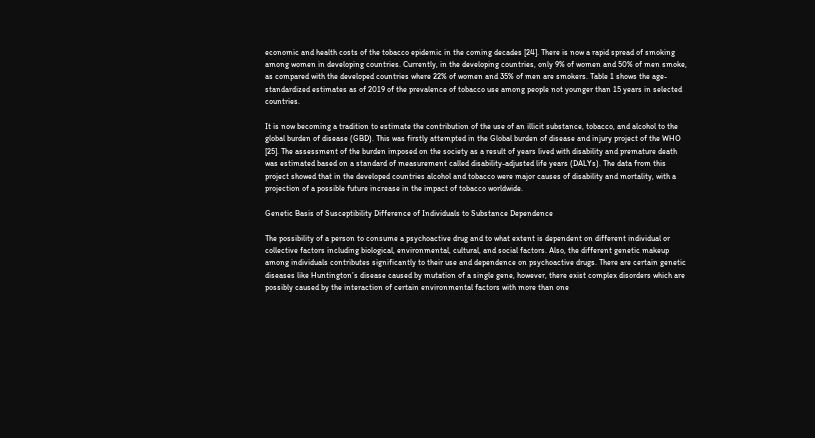economic and health costs of the tobacco epidemic in the coming decades [24]. There is now a rapid spread of smoking among women in developing countries. Currently, in the developing countries, only 9% of women and 50% of men smoke, as compared with the developed countries where 22% of women and 35% of men are smokers. Table 1 shows the age-standardized estimates as of 2019 of the prevalence of tobacco use among people not younger than 15 years in selected countries.

It is now becoming a tradition to estimate the contribution of the use of an illicit substance, tobacco, and alcohol to the global burden of disease (GBD). This was firstly attempted in the Global burden of disease and injury project of the WHO [25]. The assessment of the burden imposed on the society as a result of years lived with disability and premature death was estimated based on a standard of measurement called disability-adjusted life years (DALYs). The data from this project showed that in the developed countries alcohol and tobacco were major causes of disability and mortality, with a projection of a possible future increase in the impact of tobacco worldwide.

Genetic Basis of Susceptibility Difference of Individuals to Substance Dependence

The possibility of a person to consume a psychoactive drug and to what extent is dependent on different individual or collective factors including biological, environmental, cultural, and social factors. Also, the different genetic makeup among individuals contributes significantly to their use and dependence on psychoactive drugs. There are certain genetic diseases like Huntington’s disease caused by mutation of a single gene, however, there exist complex disorders which are possibly caused by the interaction of certain environmental factors with more than one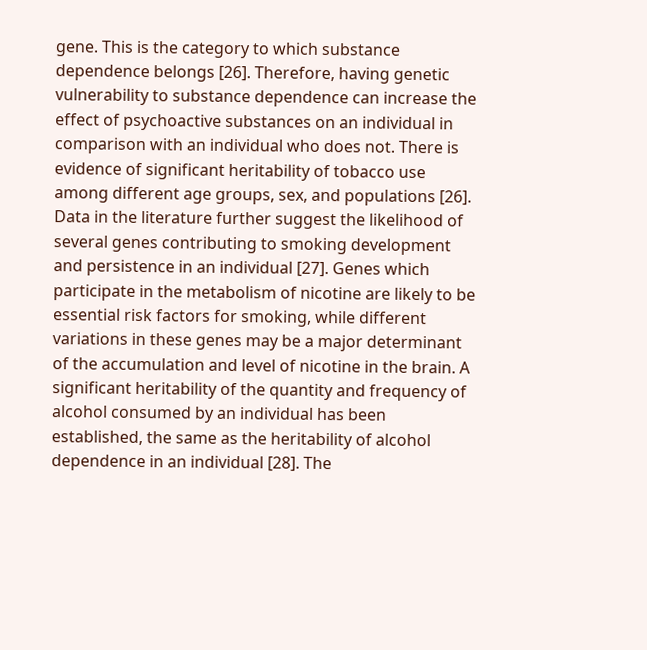gene. This is the category to which substance dependence belongs [26]. Therefore, having genetic vulnerability to substance dependence can increase the effect of psychoactive substances on an individual in comparison with an individual who does not. There is evidence of significant heritability of tobacco use among different age groups, sex, and populations [26]. Data in the literature further suggest the likelihood of several genes contributing to smoking development and persistence in an individual [27]. Genes which participate in the metabolism of nicotine are likely to be essential risk factors for smoking, while different variations in these genes may be a major determinant of the accumulation and level of nicotine in the brain. A significant heritability of the quantity and frequency of alcohol consumed by an individual has been established, the same as the heritability of alcohol dependence in an individual [28]. The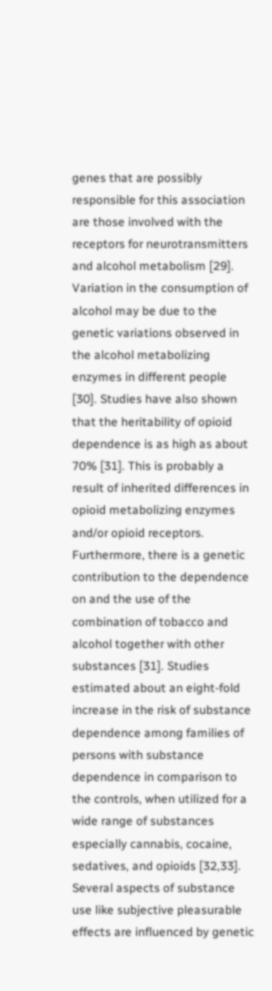genes that are possibly responsible for this association are those involved with the receptors for neurotransmitters and alcohol metabolism [29]. Variation in the consumption of alcohol may be due to the genetic variations observed in the alcohol metabolizing enzymes in different people [30]. Studies have also shown that the heritability of opioid dependence is as high as about 70% [31]. This is probably a result of inherited differences in opioid metabolizing enzymes and/or opioid receptors. Furthermore, there is a genetic contribution to the dependence on and the use of the combination of tobacco and alcohol together with other substances [31]. Studies estimated about an eight-fold increase in the risk of substance dependence among families of persons with substance dependence in comparison to the controls, when utilized for a wide range of substances especially cannabis, cocaine, sedatives, and opioids [32,33]. Several aspects of substance use like subjective pleasurable effects are influenced by genetic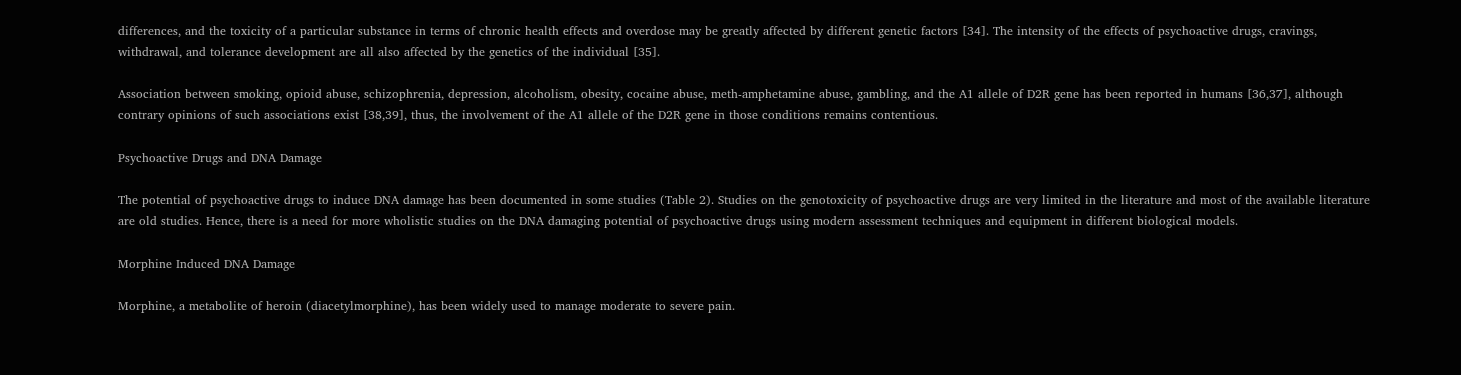differences, and the toxicity of a particular substance in terms of chronic health effects and overdose may be greatly affected by different genetic factors [34]. The intensity of the effects of psychoactive drugs, cravings, withdrawal, and tolerance development are all also affected by the genetics of the individual [35].

Association between smoking, opioid abuse, schizophrenia, depression, alcoholism, obesity, cocaine abuse, meth-amphetamine abuse, gambling, and the A1 allele of D2R gene has been reported in humans [36,37], although contrary opinions of such associations exist [38,39], thus, the involvement of the A1 allele of the D2R gene in those conditions remains contentious.

Psychoactive Drugs and DNA Damage

The potential of psychoactive drugs to induce DNA damage has been documented in some studies (Table 2). Studies on the genotoxicity of psychoactive drugs are very limited in the literature and most of the available literature are old studies. Hence, there is a need for more wholistic studies on the DNA damaging potential of psychoactive drugs using modern assessment techniques and equipment in different biological models.

Morphine Induced DNA Damage

Morphine, a metabolite of heroin (diacetylmorphine), has been widely used to manage moderate to severe pain.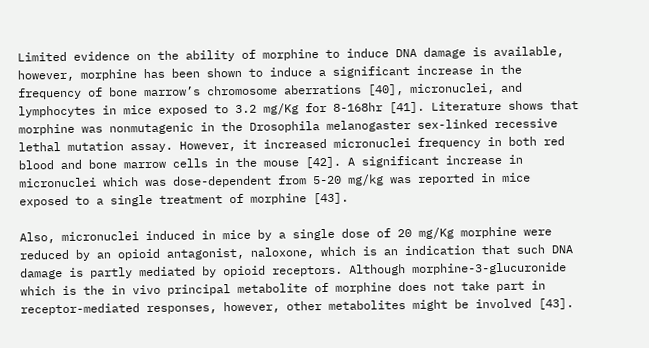Limited evidence on the ability of morphine to induce DNA damage is available, however, morphine has been shown to induce a significant increase in the frequency of bone marrow’s chromosome aberrations [40], micronuclei, and lymphocytes in mice exposed to 3.2 mg/Kg for 8-168hr [41]. Literature shows that morphine was nonmutagenic in the Drosophila melanogaster sex-linked recessive lethal mutation assay. However, it increased micronuclei frequency in both red blood and bone marrow cells in the mouse [42]. A significant increase in micronuclei which was dose-dependent from 5-20 mg/kg was reported in mice exposed to a single treatment of morphine [43].

Also, micronuclei induced in mice by a single dose of 20 mg/Kg morphine were reduced by an opioid antagonist, naloxone, which is an indication that such DNA damage is partly mediated by opioid receptors. Although morphine-3-glucuronide which is the in vivo principal metabolite of morphine does not take part in receptor-mediated responses, however, other metabolites might be involved [43].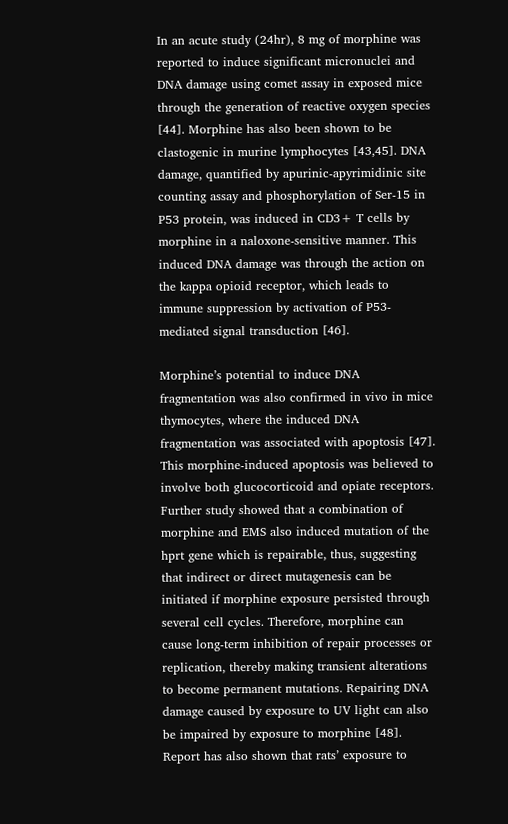In an acute study (24hr), 8 mg of morphine was reported to induce significant micronuclei and DNA damage using comet assay in exposed mice through the generation of reactive oxygen species [44]. Morphine has also been shown to be clastogenic in murine lymphocytes [43,45]. DNA damage, quantified by apurinic-apyrimidinic site counting assay and phosphorylation of Ser-15 in P53 protein, was induced in CD3+ T cells by morphine in a naloxone-sensitive manner. This induced DNA damage was through the action on the kappa opioid receptor, which leads to immune suppression by activation of P53-mediated signal transduction [46].

Morphine’s potential to induce DNA fragmentation was also confirmed in vivo in mice thymocytes, where the induced DNA fragmentation was associated with apoptosis [47]. This morphine-induced apoptosis was believed to involve both glucocorticoid and opiate receptors. Further study showed that a combination of morphine and EMS also induced mutation of the hprt gene which is repairable, thus, suggesting that indirect or direct mutagenesis can be initiated if morphine exposure persisted through several cell cycles. Therefore, morphine can cause long-term inhibition of repair processes or replication, thereby making transient alterations to become permanent mutations. Repairing DNA damage caused by exposure to UV light can also be impaired by exposure to morphine [48]. Report has also shown that rats’ exposure to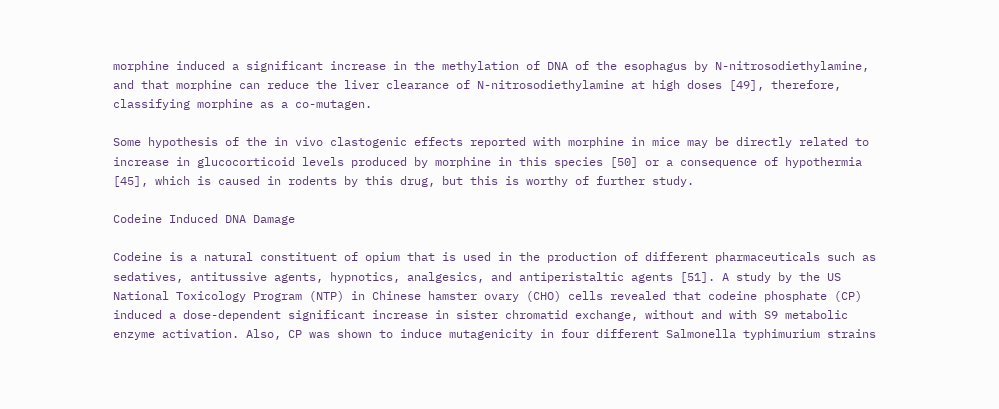morphine induced a significant increase in the methylation of DNA of the esophagus by N-nitrosodiethylamine, and that morphine can reduce the liver clearance of N-nitrosodiethylamine at high doses [49], therefore, classifying morphine as a co-mutagen.

Some hypothesis of the in vivo clastogenic effects reported with morphine in mice may be directly related to increase in glucocorticoid levels produced by morphine in this species [50] or a consequence of hypothermia [45], which is caused in rodents by this drug, but this is worthy of further study.

Codeine Induced DNA Damage

Codeine is a natural constituent of opium that is used in the production of different pharmaceuticals such as sedatives, antitussive agents, hypnotics, analgesics, and antiperistaltic agents [51]. A study by the US National Toxicology Program (NTP) in Chinese hamster ovary (CHO) cells revealed that codeine phosphate (CP) induced a dose-dependent significant increase in sister chromatid exchange, without and with S9 metabolic enzyme activation. Also, CP was shown to induce mutagenicity in four different Salmonella typhimurium strains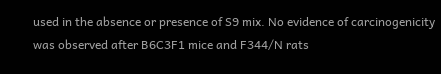used in the absence or presence of S9 mix. No evidence of carcinogenicity was observed after B6C3F1 mice and F344/N rats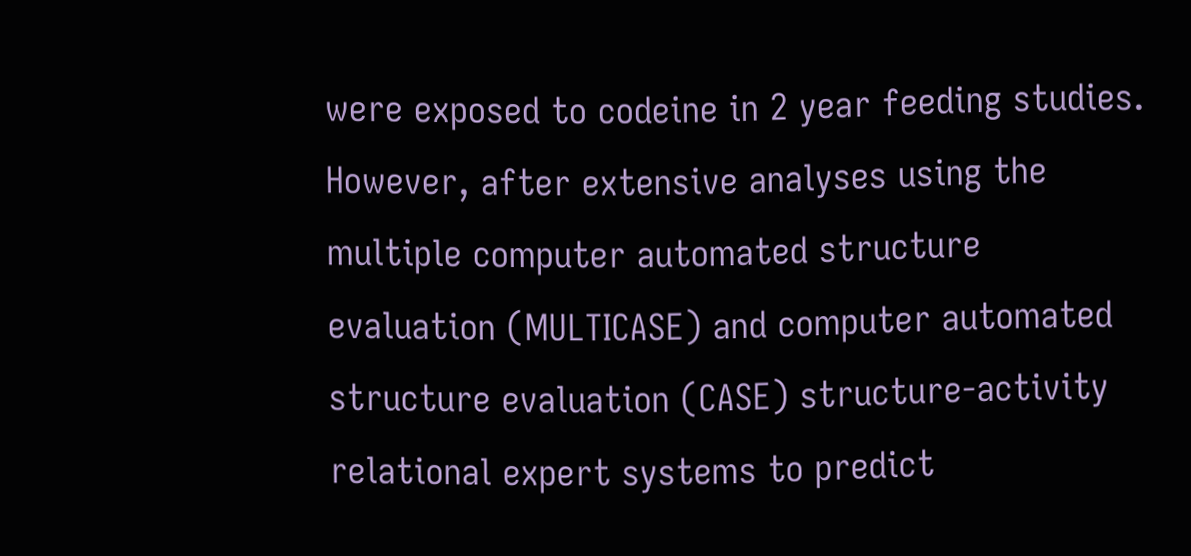were exposed to codeine in 2 year feeding studies. However, after extensive analyses using the multiple computer automated structure evaluation (MULTICASE) and computer automated structure evaluation (CASE) structure-activity relational expert systems to predict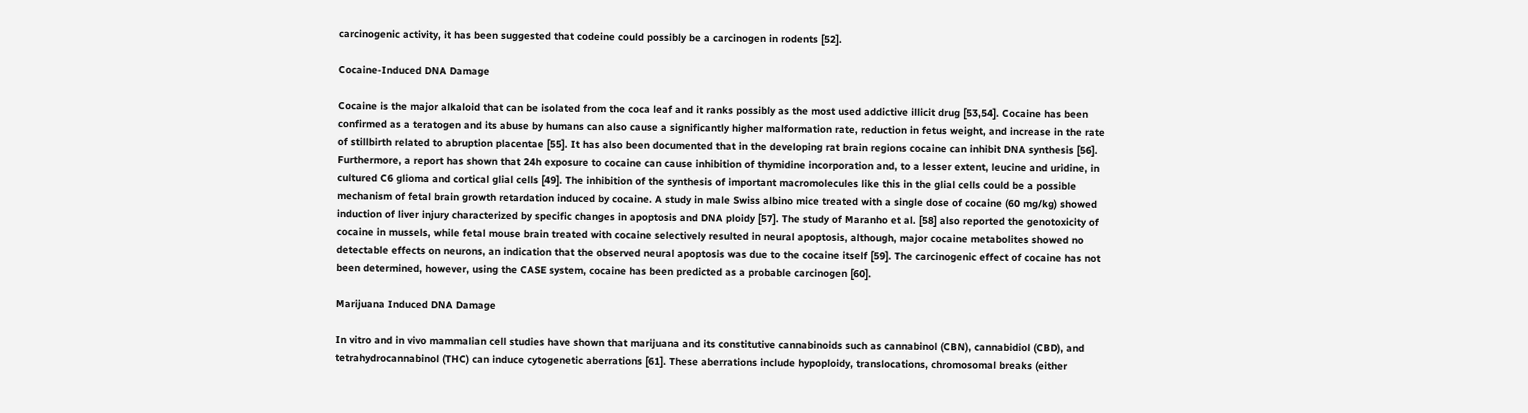carcinogenic activity, it has been suggested that codeine could possibly be a carcinogen in rodents [52].

Cocaine-Induced DNA Damage

Cocaine is the major alkaloid that can be isolated from the coca leaf and it ranks possibly as the most used addictive illicit drug [53,54]. Cocaine has been confirmed as a teratogen and its abuse by humans can also cause a significantly higher malformation rate, reduction in fetus weight, and increase in the rate of stillbirth related to abruption placentae [55]. It has also been documented that in the developing rat brain regions cocaine can inhibit DNA synthesis [56]. Furthermore, a report has shown that 24h exposure to cocaine can cause inhibition of thymidine incorporation and, to a lesser extent, leucine and uridine, in cultured C6 glioma and cortical glial cells [49]. The inhibition of the synthesis of important macromolecules like this in the glial cells could be a possible mechanism of fetal brain growth retardation induced by cocaine. A study in male Swiss albino mice treated with a single dose of cocaine (60 mg/kg) showed induction of liver injury characterized by specific changes in apoptosis and DNA ploidy [57]. The study of Maranho et al. [58] also reported the genotoxicity of cocaine in mussels, while fetal mouse brain treated with cocaine selectively resulted in neural apoptosis, although, major cocaine metabolites showed no detectable effects on neurons, an indication that the observed neural apoptosis was due to the cocaine itself [59]. The carcinogenic effect of cocaine has not been determined, however, using the CASE system, cocaine has been predicted as a probable carcinogen [60].

Marijuana Induced DNA Damage

In vitro and in vivo mammalian cell studies have shown that marijuana and its constitutive cannabinoids such as cannabinol (CBN), cannabidiol (CBD), and tetrahydrocannabinol (THC) can induce cytogenetic aberrations [61]. These aberrations include hypoploidy, translocations, chromosomal breaks (either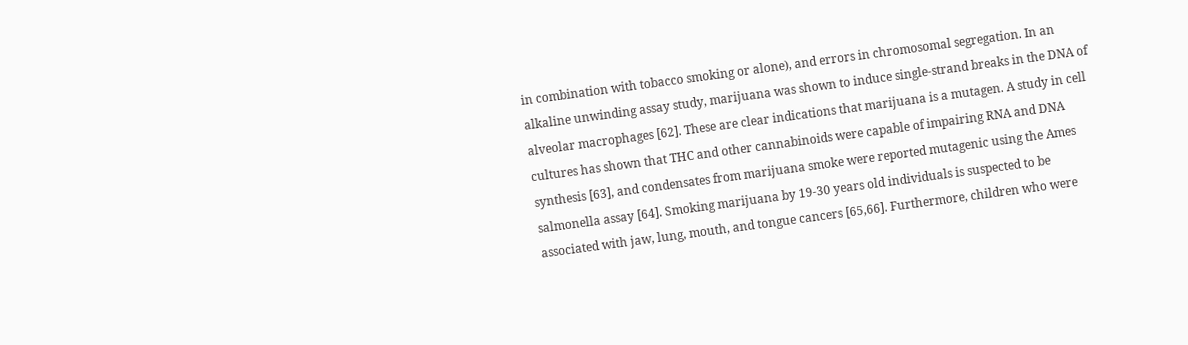in combination with tobacco smoking or alone), and errors in chromosomal segregation. In an alkaline unwinding assay study, marijuana was shown to induce single-strand breaks in the DNA of alveolar macrophages [62]. These are clear indications that marijuana is a mutagen. A study in cell cultures has shown that THC and other cannabinoids were capable of impairing RNA and DNA synthesis [63], and condensates from marijuana smoke were reported mutagenic using the Ames salmonella assay [64]. Smoking marijuana by 19-30 years old individuals is suspected to be associated with jaw, lung, mouth, and tongue cancers [65,66]. Furthermore, children who were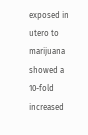exposed in utero to marijuana showed a 10-fold increased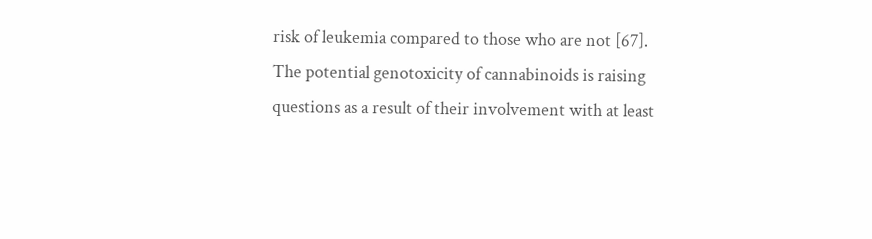risk of leukemia compared to those who are not [67]. The potential genotoxicity of cannabinoids is raising questions as a result of their involvement with at least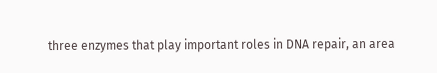three enzymes that play important roles in DNA repair, an area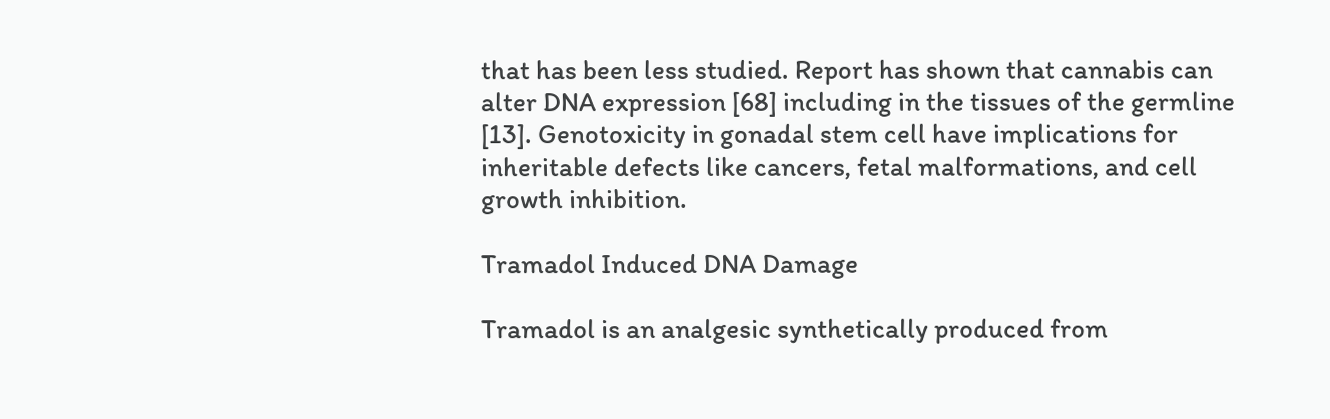that has been less studied. Report has shown that cannabis can alter DNA expression [68] including in the tissues of the germline [13]. Genotoxicity in gonadal stem cell have implications for inheritable defects like cancers, fetal malformations, and cell growth inhibition.

Tramadol Induced DNA Damage

Tramadol is an analgesic synthetically produced from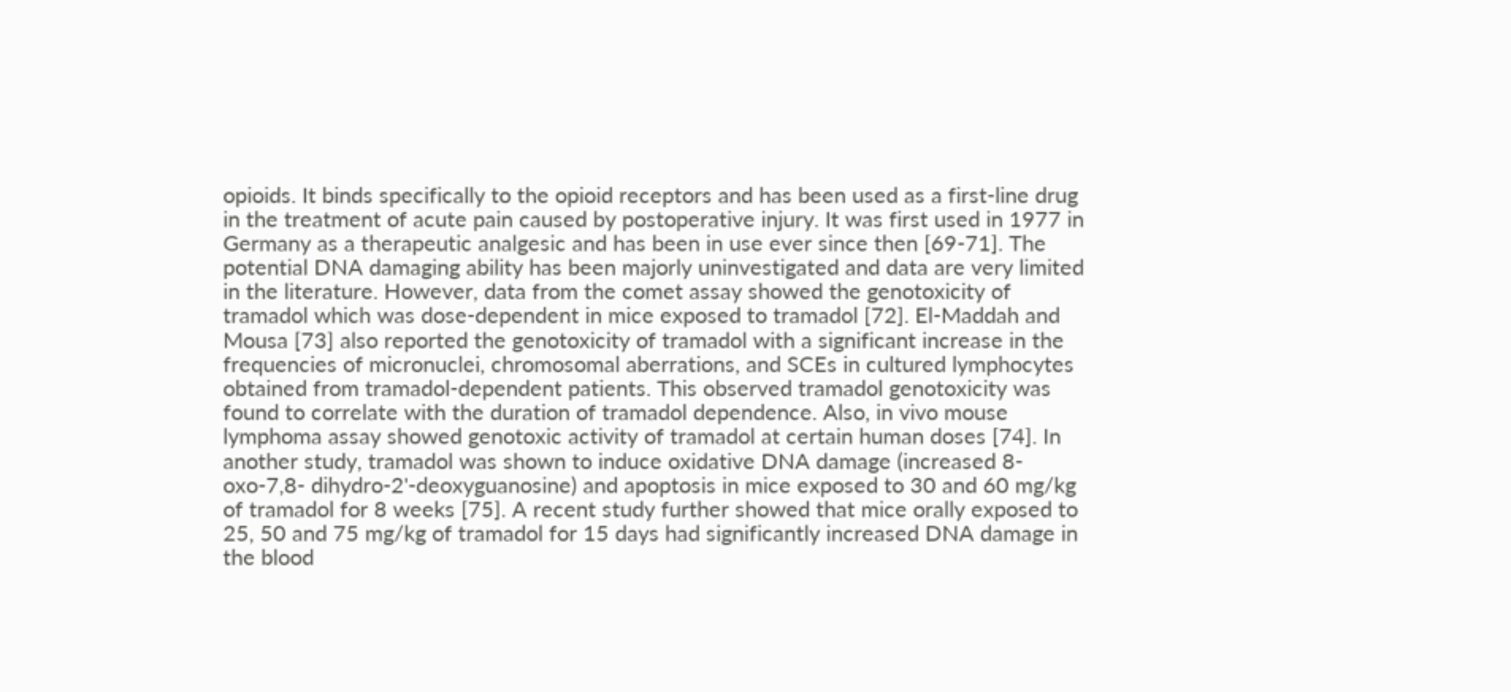opioids. It binds specifically to the opioid receptors and has been used as a first-line drug in the treatment of acute pain caused by postoperative injury. It was first used in 1977 in Germany as a therapeutic analgesic and has been in use ever since then [69-71]. The potential DNA damaging ability has been majorly uninvestigated and data are very limited in the literature. However, data from the comet assay showed the genotoxicity of tramadol which was dose-dependent in mice exposed to tramadol [72]. El-Maddah and Mousa [73] also reported the genotoxicity of tramadol with a significant increase in the frequencies of micronuclei, chromosomal aberrations, and SCEs in cultured lymphocytes obtained from tramadol-dependent patients. This observed tramadol genotoxicity was found to correlate with the duration of tramadol dependence. Also, in vivo mouse lymphoma assay showed genotoxic activity of tramadol at certain human doses [74]. In another study, tramadol was shown to induce oxidative DNA damage (increased 8-oxo-7,8- dihydro-2'-deoxyguanosine) and apoptosis in mice exposed to 30 and 60 mg/kg of tramadol for 8 weeks [75]. A recent study further showed that mice orally exposed to 25, 50 and 75 mg/kg of tramadol for 15 days had significantly increased DNA damage in the blood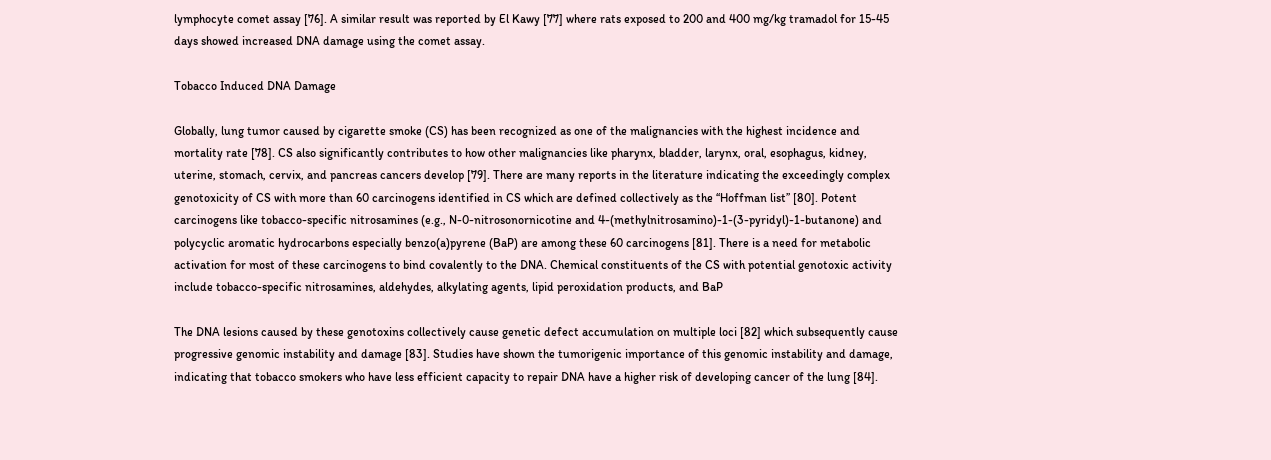lymphocyte comet assay [76]. A similar result was reported by El Kawy [77] where rats exposed to 200 and 400 mg/kg tramadol for 15-45 days showed increased DNA damage using the comet assay.

Tobacco Induced DNA Damage

Globally, lung tumor caused by cigarette smoke (CS) has been recognized as one of the malignancies with the highest incidence and mortality rate [78]. CS also significantly contributes to how other malignancies like pharynx, bladder, larynx, oral, esophagus, kidney, uterine, stomach, cervix, and pancreas cancers develop [79]. There are many reports in the literature indicating the exceedingly complex genotoxicity of CS with more than 60 carcinogens identified in CS which are defined collectively as the ‘‘Hoffman list’’ [80]. Potent carcinogens like tobacco-specific nitrosamines (e.g., N-0-nitrosonornicotine and 4-(methylnitrosamino)-1-(3-pyridyl)-1-butanone) and polycyclic aromatic hydrocarbons especially benzo(a)pyrene (BaP) are among these 60 carcinogens [81]. There is a need for metabolic activation for most of these carcinogens to bind covalently to the DNA. Chemical constituents of the CS with potential genotoxic activity include tobacco-specific nitrosamines, aldehydes, alkylating agents, lipid peroxidation products, and BaP

The DNA lesions caused by these genotoxins collectively cause genetic defect accumulation on multiple loci [82] which subsequently cause progressive genomic instability and damage [83]. Studies have shown the tumorigenic importance of this genomic instability and damage, indicating that tobacco smokers who have less efficient capacity to repair DNA have a higher risk of developing cancer of the lung [84].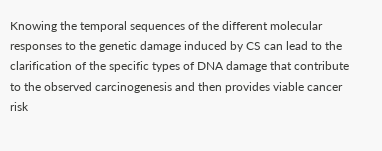Knowing the temporal sequences of the different molecular responses to the genetic damage induced by CS can lead to the clarification of the specific types of DNA damage that contribute to the observed carcinogenesis and then provides viable cancer risk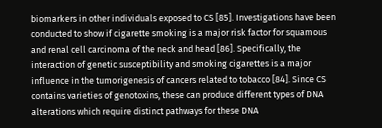biomarkers in other individuals exposed to CS [85]. Investigations have been conducted to show if cigarette smoking is a major risk factor for squamous and renal cell carcinoma of the neck and head [86]. Specifically, the interaction of genetic susceptibility and smoking cigarettes is a major influence in the tumorigenesis of cancers related to tobacco [84]. Since CS contains varieties of genotoxins, these can produce different types of DNA alterations which require distinct pathways for these DNA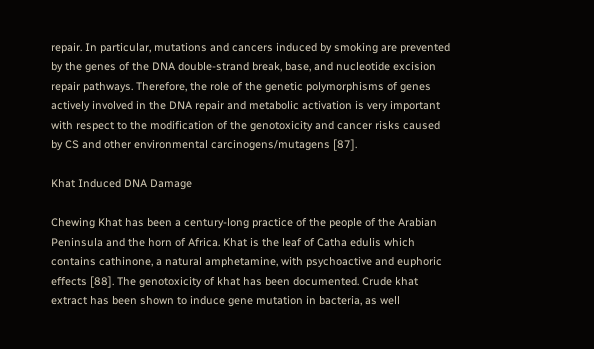repair. In particular, mutations and cancers induced by smoking are prevented by the genes of the DNA double-strand break, base, and nucleotide excision repair pathways. Therefore, the role of the genetic polymorphisms of genes actively involved in the DNA repair and metabolic activation is very important with respect to the modification of the genotoxicity and cancer risks caused by CS and other environmental carcinogens/mutagens [87].

Khat Induced DNA Damage

Chewing Khat has been a century-long practice of the people of the Arabian Peninsula and the horn of Africa. Khat is the leaf of Catha edulis which contains cathinone, a natural amphetamine, with psychoactive and euphoric effects [88]. The genotoxicity of khat has been documented. Crude khat extract has been shown to induce gene mutation in bacteria, as well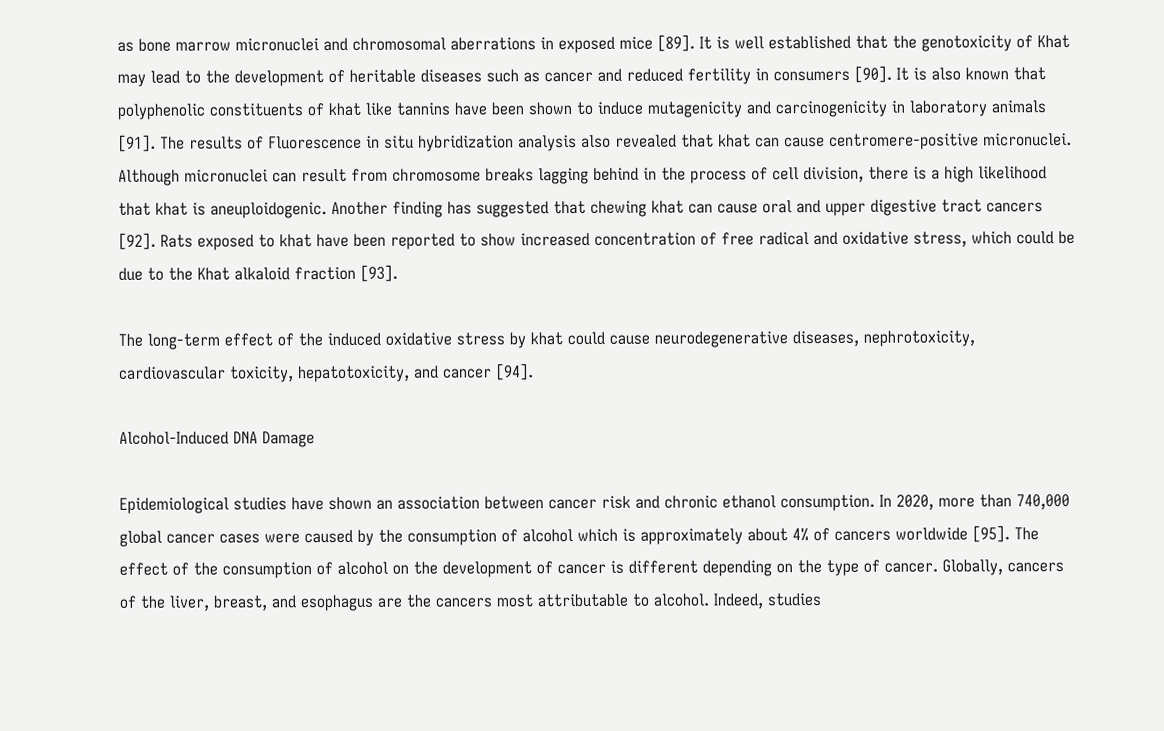as bone marrow micronuclei and chromosomal aberrations in exposed mice [89]. It is well established that the genotoxicity of Khat may lead to the development of heritable diseases such as cancer and reduced fertility in consumers [90]. It is also known that polyphenolic constituents of khat like tannins have been shown to induce mutagenicity and carcinogenicity in laboratory animals [91]. The results of Fluorescence in situ hybridization analysis also revealed that khat can cause centromere-positive micronuclei. Although micronuclei can result from chromosome breaks lagging behind in the process of cell division, there is a high likelihood that khat is aneuploidogenic. Another finding has suggested that chewing khat can cause oral and upper digestive tract cancers [92]. Rats exposed to khat have been reported to show increased concentration of free radical and oxidative stress, which could be due to the Khat alkaloid fraction [93].

The long-term effect of the induced oxidative stress by khat could cause neurodegenerative diseases, nephrotoxicity, cardiovascular toxicity, hepatotoxicity, and cancer [94].

Alcohol-Induced DNA Damage

Epidemiological studies have shown an association between cancer risk and chronic ethanol consumption. In 2020, more than 740,000 global cancer cases were caused by the consumption of alcohol which is approximately about 4% of cancers worldwide [95]. The effect of the consumption of alcohol on the development of cancer is different depending on the type of cancer. Globally, cancers of the liver, breast, and esophagus are the cancers most attributable to alcohol. Indeed, studies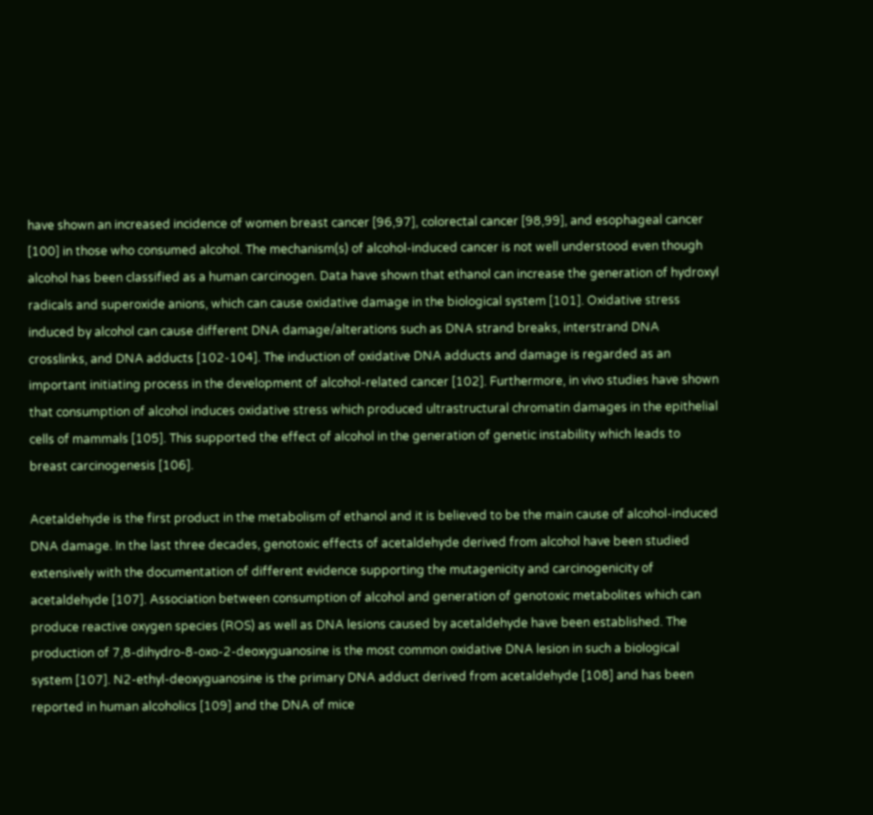have shown an increased incidence of women breast cancer [96,97], colorectal cancer [98,99], and esophageal cancer [100] in those who consumed alcohol. The mechanism(s) of alcohol-induced cancer is not well understood even though alcohol has been classified as a human carcinogen. Data have shown that ethanol can increase the generation of hydroxyl radicals and superoxide anions, which can cause oxidative damage in the biological system [101]. Oxidative stress induced by alcohol can cause different DNA damage/alterations such as DNA strand breaks, interstrand DNA crosslinks, and DNA adducts [102-104]. The induction of oxidative DNA adducts and damage is regarded as an important initiating process in the development of alcohol-related cancer [102]. Furthermore, in vivo studies have shown that consumption of alcohol induces oxidative stress which produced ultrastructural chromatin damages in the epithelial cells of mammals [105]. This supported the effect of alcohol in the generation of genetic instability which leads to breast carcinogenesis [106].

Acetaldehyde is the first product in the metabolism of ethanol and it is believed to be the main cause of alcohol-induced DNA damage. In the last three decades, genotoxic effects of acetaldehyde derived from alcohol have been studied extensively with the documentation of different evidence supporting the mutagenicity and carcinogenicity of acetaldehyde [107]. Association between consumption of alcohol and generation of genotoxic metabolites which can produce reactive oxygen species (ROS) as well as DNA lesions caused by acetaldehyde have been established. The production of 7,8-dihydro-8-oxo-2-deoxyguanosine is the most common oxidative DNA lesion in such a biological system [107]. N2-ethyl-deoxyguanosine is the primary DNA adduct derived from acetaldehyde [108] and has been reported in human alcoholics [109] and the DNA of mice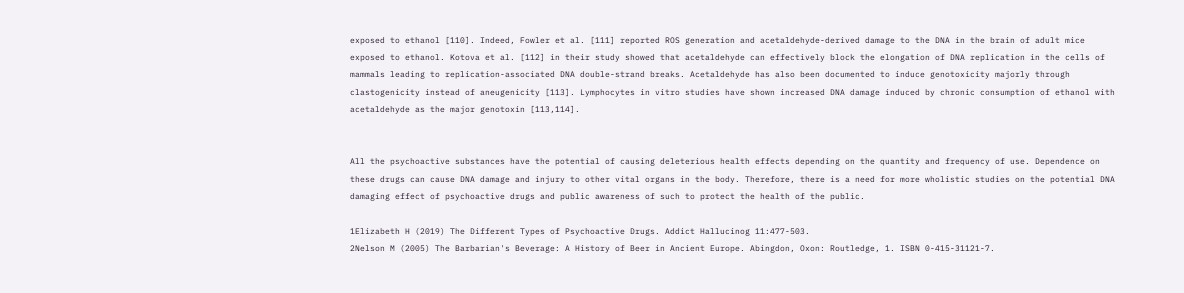exposed to ethanol [110]. Indeed, Fowler et al. [111] reported ROS generation and acetaldehyde-derived damage to the DNA in the brain of adult mice exposed to ethanol. Kotova et al. [112] in their study showed that acetaldehyde can effectively block the elongation of DNA replication in the cells of mammals leading to replication-associated DNA double-strand breaks. Acetaldehyde has also been documented to induce genotoxicity majorly through clastogenicity instead of aneugenicity [113]. Lymphocytes in vitro studies have shown increased DNA damage induced by chronic consumption of ethanol with acetaldehyde as the major genotoxin [113,114].


All the psychoactive substances have the potential of causing deleterious health effects depending on the quantity and frequency of use. Dependence on these drugs can cause DNA damage and injury to other vital organs in the body. Therefore, there is a need for more wholistic studies on the potential DNA damaging effect of psychoactive drugs and public awareness of such to protect the health of the public.

1Elizabeth H (2019) The Different Types of Psychoactive Drugs. Addict Hallucinog 11:477-503.
2Nelson M (2005) The Barbarian's Beverage: A History of Beer in Ancient Europe. Abingdon, Oxon: Routledge, 1. ISBN 0-415-31121-7.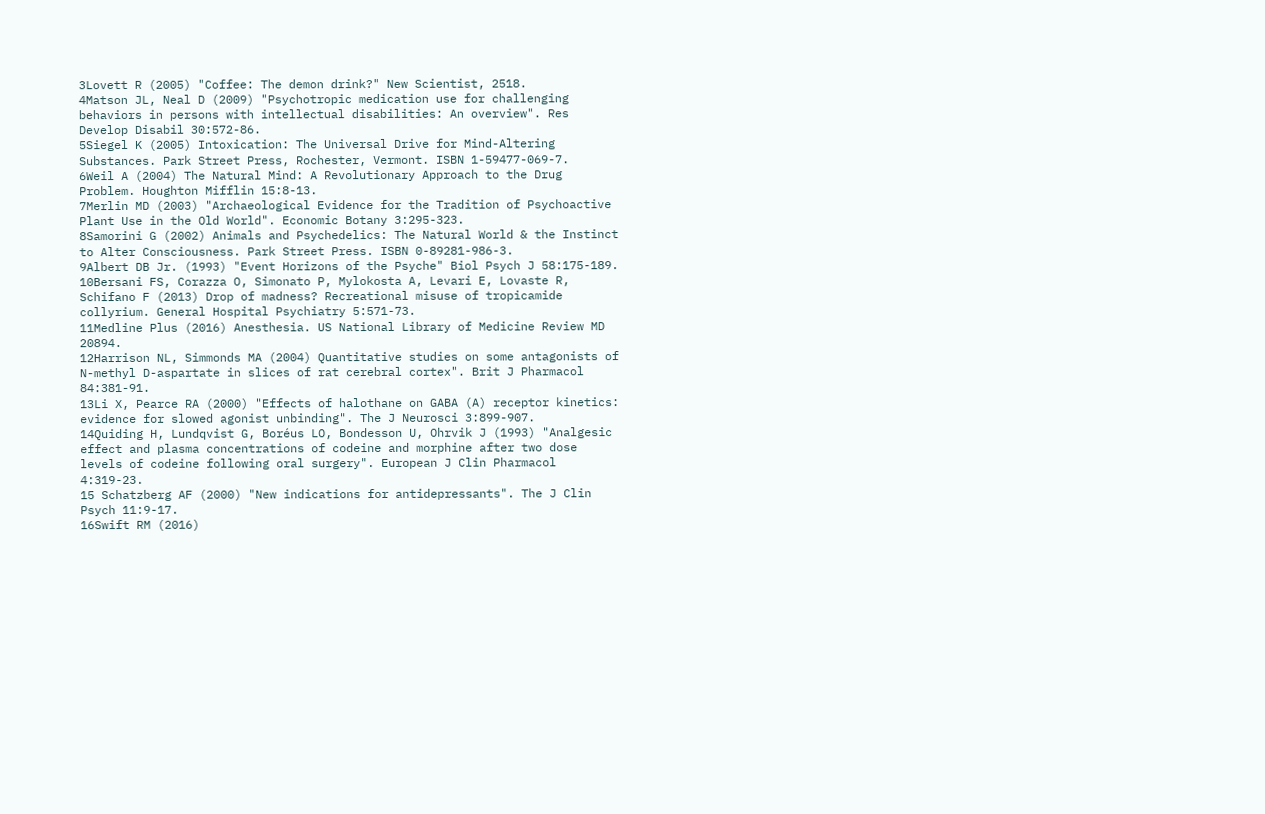3Lovett R (2005) "Coffee: The demon drink?" New Scientist, 2518.
4Matson JL, Neal D (2009) "Psychotropic medication use for challenging behaviors in persons with intellectual disabilities: An overview". Res Develop Disabil 30:572-86.
5Siegel K (2005) Intoxication: The Universal Drive for Mind-Altering Substances. Park Street Press, Rochester, Vermont. ISBN 1-59477-069-7.
6Weil A (2004) The Natural Mind: A Revolutionary Approach to the Drug Problem. Houghton Mifflin 15:8-13.
7Merlin MD (2003) "Archaeological Evidence for the Tradition of Psychoactive Plant Use in the Old World". Economic Botany 3:295-323.
8Samorini G (2002) Animals and Psychedelics: The Natural World & the Instinct to Alter Consciousness. Park Street Press. ISBN 0-89281-986-3.
9Albert DB Jr. (1993) "Event Horizons of the Psyche" Biol Psych J 58:175-189.
10Bersani FS, Corazza O, Simonato P, Mylokosta A, Levari E, Lovaste R, Schifano F (2013) Drop of madness? Recreational misuse of tropicamide collyrium. General Hospital Psychiatry 5:571-73.
11Medline Plus (2016) Anesthesia. US National Library of Medicine Review MD 20894.
12Harrison NL, Simmonds MA (2004) Quantitative studies on some antagonists of N-methyl D-aspartate in slices of rat cerebral cortex". Brit J Pharmacol 84:381-91.
13Li X, Pearce RA (2000) "Effects of halothane on GABA (A) receptor kinetics: evidence for slowed agonist unbinding". The J Neurosci 3:899-907.
14Quiding H, Lundqvist G, Boréus LO, Bondesson U, Ohrvik J (1993) "Analgesic effect and plasma concentrations of codeine and morphine after two dose levels of codeine following oral surgery". European J Clin Pharmacol 4:319-23.
15 Schatzberg AF (2000) "New indications for antidepressants". The J Clin Psych 11:9-17.
16Swift RM (2016)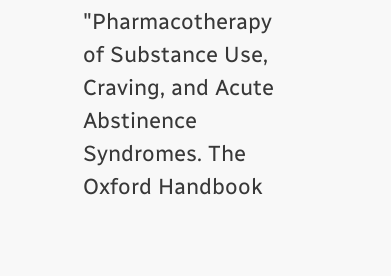"Pharmacotherapy of Substance Use, Craving, and Acute Abstinence Syndromes. The Oxford Handbook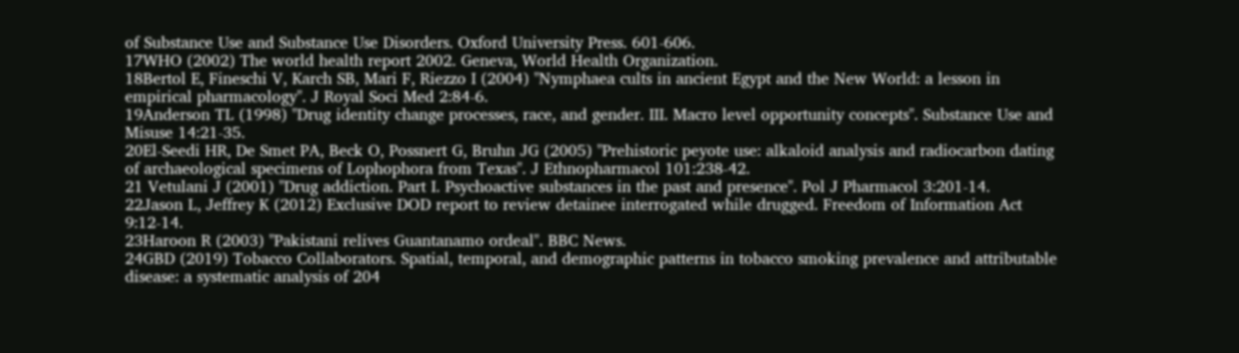of Substance Use and Substance Use Disorders. Oxford University Press. 601-606.
17WHO (2002) The world health report 2002. Geneva, World Health Organization.
18Bertol E, Fineschi V, Karch SB, Mari F, Riezzo I (2004) "Nymphaea cults in ancient Egypt and the New World: a lesson in empirical pharmacology". J Royal Soci Med 2:84-6.
19Anderson TL (1998) "Drug identity change processes, race, and gender. III. Macro level opportunity concepts". Substance Use and Misuse 14:21-35.
20El-Seedi HR, De Smet PA, Beck O, Possnert G, Bruhn JG (2005) "Prehistoric peyote use: alkaloid analysis and radiocarbon dating of archaeological specimens of Lophophora from Texas". J Ethnopharmacol 101:238-42.
21 Vetulani J (2001) "Drug addiction. Part I. Psychoactive substances in the past and presence". Pol J Pharmacol 3:201-14.
22Jason L, Jeffrey K (2012) Exclusive DOD report to review detainee interrogated while drugged. Freedom of Information Act 9:12-14.
23Haroon R (2003) "Pakistani relives Guantanamo ordeal". BBC News.
24GBD (2019) Tobacco Collaborators. Spatial, temporal, and demographic patterns in tobacco smoking prevalence and attributable disease: a systematic analysis of 204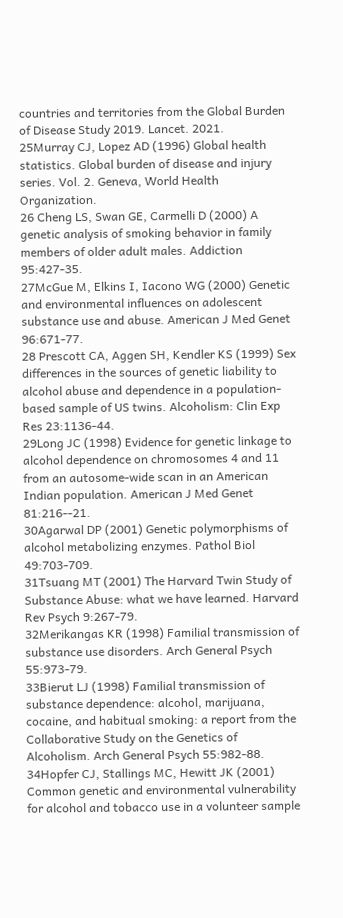countries and territories from the Global Burden of Disease Study 2019. Lancet. 2021.
25Murray CJ, Lopez AD (1996) Global health statistics. Global burden of disease and injury series. Vol. 2. Geneva, World Health Organization.
26 Cheng LS, Swan GE, Carmelli D (2000) A genetic analysis of smoking behavior in family members of older adult males. Addiction 95:427-35.
27McGue M, Elkins I, Iacono WG (2000) Genetic and environmental influences on adolescent substance use and abuse. American J Med Genet 96:671-77.
28 Prescott CA, Aggen SH, Kendler KS (1999) Sex differences in the sources of genetic liability to alcohol abuse and dependence in a population-based sample of US twins. Alcoholism: Clin Exp Res 23:1136-44.
29Long JC (1998) Evidence for genetic linkage to alcohol dependence on chromosomes 4 and 11 from an autosome-wide scan in an American Indian population. American J Med Genet 81:216--21.
30Agarwal DP (2001) Genetic polymorphisms of alcohol metabolizing enzymes. Pathol Biol 49:703-709.
31Tsuang MT (2001) The Harvard Twin Study of Substance Abuse: what we have learned. Harvard Rev Psych 9:267-79.
32Merikangas KR (1998) Familial transmission of substance use disorders. Arch General Psych 55:973-79.
33Bierut LJ (1998) Familial transmission of substance dependence: alcohol, marijuana, cocaine, and habitual smoking: a report from the Collaborative Study on the Genetics of Alcoholism. Arch General Psych 55:982-88.
34Hopfer CJ, Stallings MC, Hewitt JK (2001) Common genetic and environmental vulnerability for alcohol and tobacco use in a volunteer sample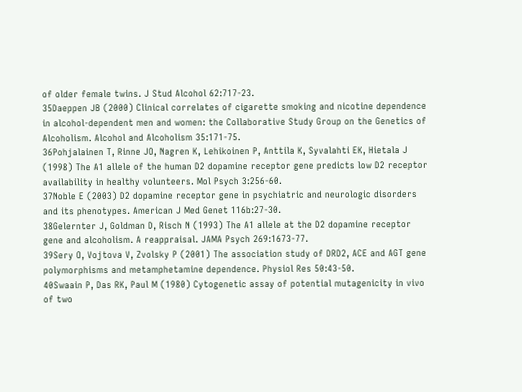of older female twins. J Stud Alcohol 62:717-23.
35Daeppen JB (2000) Clinical correlates of cigarette smoking and nicotine dependence in alcohol-dependent men and women: the Collaborative Study Group on the Genetics of Alcoholism. Alcohol and Alcoholism 35:171-75.
36Pohjalainen T, Rinne JO, Nagren K, Lehikoinen P, Anttila K, Syvalahti EK, Hietala J (1998) The A1 allele of the human D2 dopamine receptor gene predicts low D2 receptor availability in healthy volunteers. Mol Psych 3:256-60.
37Noble E (2003) D2 dopamine receptor gene in psychiatric and neurologic disorders and its phenotypes. American J Med Genet 116b:27-30.
38Gelernter J, Goldman D, Risch N (1993) The A1 allele at the D2 dopamine receptor gene and alcoholism. A reappraisal. JAMA Psych 269:1673-77.
39Sery O, Vojtova V, Zvolsky P (2001) The association study of DRD2, ACE and AGT gene polymorphisms and metamphetamine dependence. Physiol Res 50:43-50.
40Swaain P, Das RK, Paul M (1980) Cytogenetic assay of potential mutagenicity in vivo of two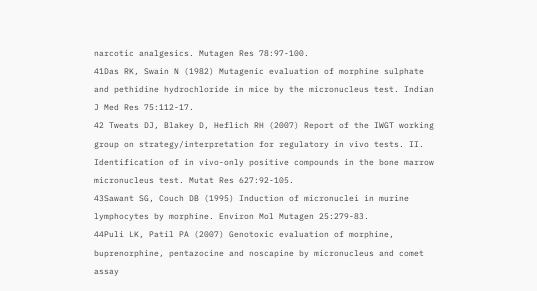narcotic analgesics. Mutagen Res 78:97-100.
41Das RK, Swain N (1982) Mutagenic evaluation of morphine sulphate and pethidine hydrochloride in mice by the micronucleus test. Indian J Med Res 75:112-17.
42 Tweats DJ, Blakey D, Heflich RH (2007) Report of the IWGT working group on strategy/interpretation for regulatory in vivo tests. II. Identification of in vivo-only positive compounds in the bone marrow micronucleus test. Mutat Res 627:92-105.
43Sawant SG, Couch DB (1995) Induction of micronuclei in murine lymphocytes by morphine. Environ Mol Mutagen 25:279-83.
44Puli LK, Patil PA (2007) Genotoxic evaluation of morphine, buprenorphine, pentazocine and noscapine by micronucleus and comet assay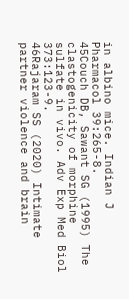in albino mice. Indian J Pharmacol 39:265-8.
45Couch DB, Sawant SG (1995) The clastogenicity of morphine sulfate in vivo. Adv Exp Med Biol 373:123-9.
46Rajaram SS (2020) Intimate partner violence and brain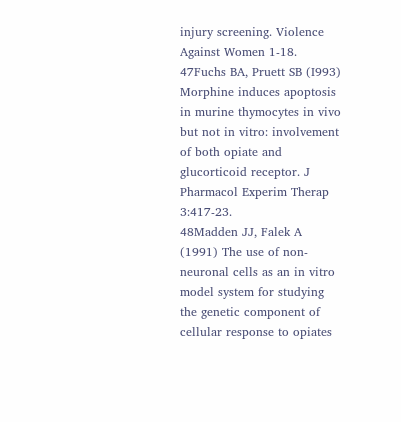injury screening. Violence Against Women 1-18.
47Fuchs BA, Pruett SB (I993) Morphine induces apoptosis in murine thymocytes in vivo but not in vitro: involvement of both opiate and glucorticoid receptor. J Pharmacol Experim Therap 3:417-23.
48Madden JJ, Falek A (1991) The use of non-neuronal cells as an in vitro model system for studying the genetic component of cellular response to opiates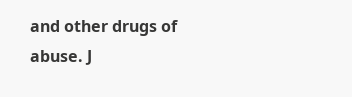and other drugs of abuse. J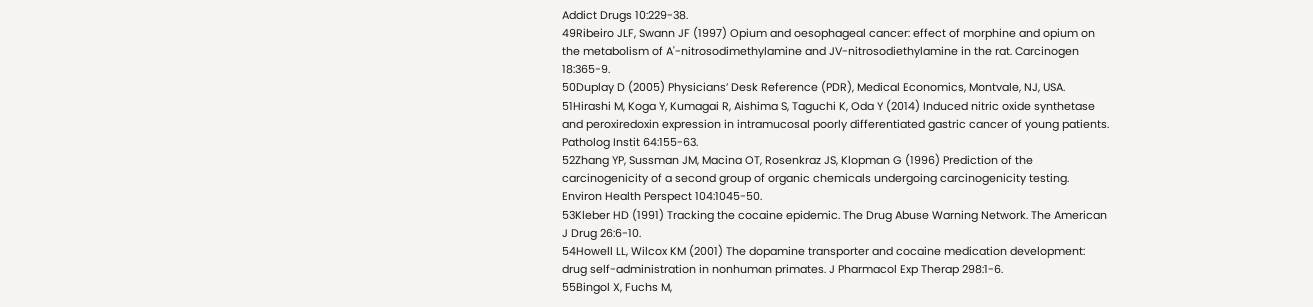Addict Drugs 10:229-38.
49Ribeiro JLF, Swann JF (1997) Opium and oesophageal cancer: effect of morphine and opium on the metabolism of A'-nitrosodimethylamine and JV-nitrosodiethylamine in the rat. Carcinogen 18:365-9.
50Duplay D (2005) Physicians’ Desk Reference (PDR), Medical Economics, Montvale, NJ, USA.
51Hirashi M, Koga Y, Kumagai R, Aishima S, Taguchi K, Oda Y (2014) Induced nitric oxide synthetase and peroxiredoxin expression in intramucosal poorly differentiated gastric cancer of young patients. Patholog Instit 64:155-63.
52Zhang YP, Sussman JM, Macina OT, Rosenkraz JS, Klopman G (1996) Prediction of the carcinogenicity of a second group of organic chemicals undergoing carcinogenicity testing. Environ Health Perspect 104:1045-50.
53Kleber HD (1991) Tracking the cocaine epidemic. The Drug Abuse Warning Network. The American J Drug 26:6-10.
54Howell LL, Wilcox KM (2001) The dopamine transporter and cocaine medication development: drug self-administration in nonhuman primates. J Pharmacol Exp Therap 298:1-6.
55Bingol X, Fuchs M,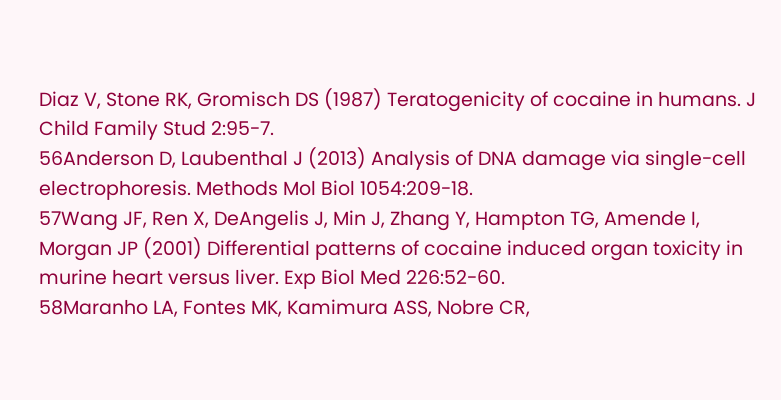Diaz V, Stone RK, Gromisch DS (1987) Teratogenicity of cocaine in humans. J Child Family Stud 2:95-7.
56Anderson D, Laubenthal J (2013) Analysis of DNA damage via single-cell electrophoresis. Methods Mol Biol 1054:209-18.
57Wang JF, Ren X, DeAngelis J, Min J, Zhang Y, Hampton TG, Amende I, Morgan JP (2001) Differential patterns of cocaine induced organ toxicity in murine heart versus liver. Exp Biol Med 226:52-60.
58Maranho LA, Fontes MK, Kamimura ASS, Nobre CR,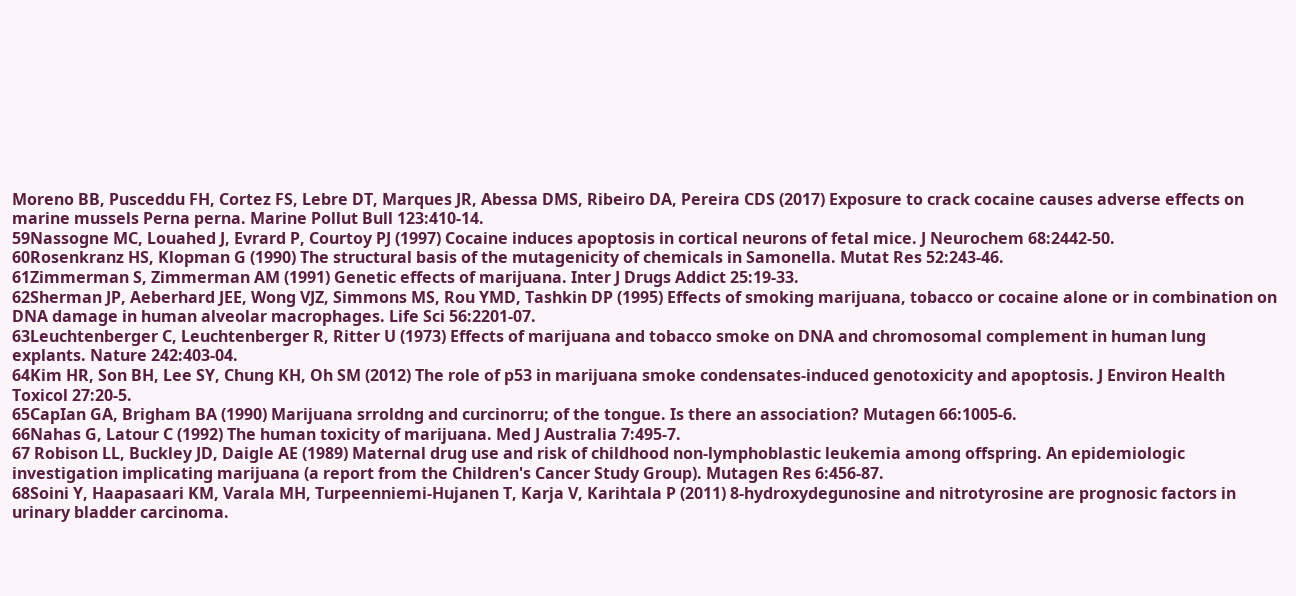Moreno BB, Pusceddu FH, Cortez FS, Lebre DT, Marques JR, Abessa DMS, Ribeiro DA, Pereira CDS (2017) Exposure to crack cocaine causes adverse effects on marine mussels Perna perna. Marine Pollut Bull 123:410-14.
59Nassogne MC, Louahed J, Evrard P, Courtoy PJ (1997) Cocaine induces apoptosis in cortical neurons of fetal mice. J Neurochem 68:2442-50.
60Rosenkranz HS, Klopman G (1990) The structural basis of the mutagenicity of chemicals in Samonella. Mutat Res 52:243-46.
61Zimmerman S, Zimmerman AM (1991) Genetic effects of marijuana. Inter J Drugs Addict 25:19-33.
62Sherman JP, Aeberhard JEE, Wong VJZ, Simmons MS, Rou YMD, Tashkin DP (1995) Effects of smoking marijuana, tobacco or cocaine alone or in combination on DNA damage in human alveolar macrophages. Life Sci 56:2201-07.
63Leuchtenberger C, Leuchtenberger R, Ritter U (1973) Effects of marijuana and tobacco smoke on DNA and chromosomal complement in human lung explants. Nature 242:403-04.
64Kim HR, Son BH, Lee SY, Chung KH, Oh SM (2012) The role of p53 in marijuana smoke condensates-induced genotoxicity and apoptosis. J Environ Health Toxicol 27:20-5.
65CapIan GA, Brigham BA (1990) Marijuana srroldng and curcinorru; of the tongue. Is there an association? Mutagen 66:1005-6.
66Nahas G, Latour C (1992) The human toxicity of marijuana. Med J Australia 7:495-7.
67 Robison LL, Buckley JD, Daigle AE (1989) Maternal drug use and risk of childhood non-lymphoblastic leukemia among offspring. An epidemiologic investigation implicating marijuana (a report from the Children's Cancer Study Group). Mutagen Res 6:456-87.
68Soini Y, Haapasaari KM, Varala MH, Turpeenniemi-Hujanen T, Karja V, Karihtala P (2011) 8-hydroxydegunosine and nitrotyrosine are prognosic factors in urinary bladder carcinoma.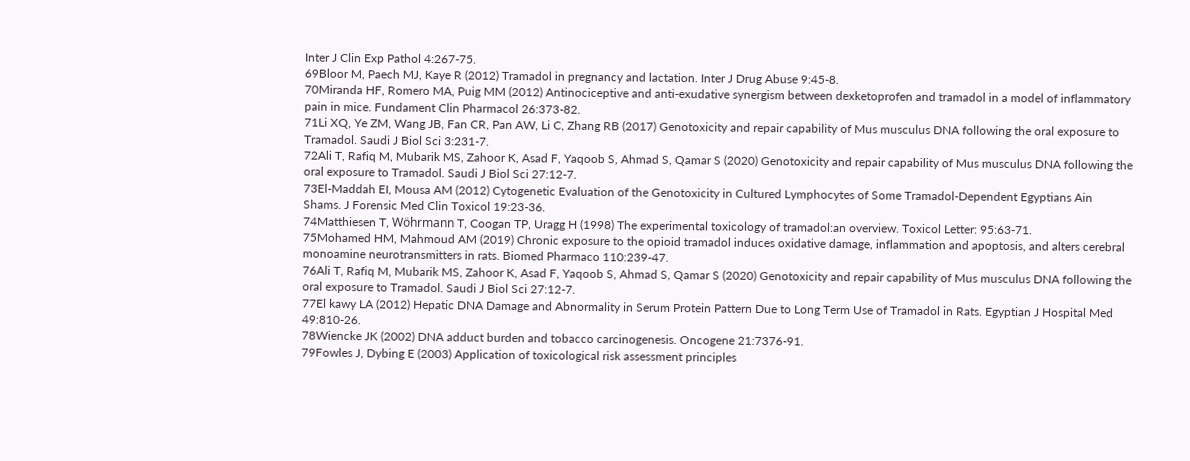Inter J Clin Exp Pathol 4:267-75.
69Bloor M, Paech MJ, Kaye R (2012) Tramadol in pregnancy and lactation. Inter J Drug Abuse 9:45-8.
70Miranda HF, Romero MA, Puig MM (2012) Antinociceptive and anti-exudative synergism between dexketoprofen and tramadol in a model of inflammatory pain in mice. Fundament Clin Pharmacol 26:373-82.
71Li XQ, Ye ZM, Wang JB, Fan CR, Pan AW, Li C, Zhang RB (2017) Genotoxicity and repair capability of Mus musculus DNA following the oral exposure to Tramadol. Saudi J Biol Sci 3:231-7.
72Ali T, Rafiq M, Mubarik MS, Zahoor K, Asad F, Yaqoob S, Ahmad S, Qamar S (2020) Genotoxicity and repair capability of Mus musculus DNA following the oral exposure to Tramadol. Saudi J Biol Sci 27:12-7.
73El-Maddah EI, Mousa AM (2012) Cytogenetic Evaluation of the Genotoxicity in Cultured Lymphocytes of Some Tramadol-Dependent Egyptians Ain Shams. J Forensic Med Clin Toxicol 19:23-36.
74Matthiesen T, Wöhrmann T, Coogan TP, Uragg H (1998) The experimental toxicology of tramadol:an overview. Toxicol Letter: 95:63-71.
75Mohamed HM, Mahmoud AM (2019) Chronic exposure to the opioid tramadol induces oxidative damage, inflammation and apoptosis, and alters cerebral monoamine neurotransmitters in rats. Biomed Pharmaco 110:239-47.
76Ali T, Rafiq M, Mubarik MS, Zahoor K, Asad F, Yaqoob S, Ahmad S, Qamar S (2020) Genotoxicity and repair capability of Mus musculus DNA following the oral exposure to Tramadol. Saudi J Biol Sci 27:12-7.
77El kawy LA (2012) Hepatic DNA Damage and Abnormality in Serum Protein Pattern Due to Long Term Use of Tramadol in Rats. Egyptian J Hospital Med 49:810-26.
78Wiencke JK (2002) DNA adduct burden and tobacco carcinogenesis. Oncogene 21:7376-91.
79Fowles J, Dybing E (2003) Application of toxicological risk assessment principles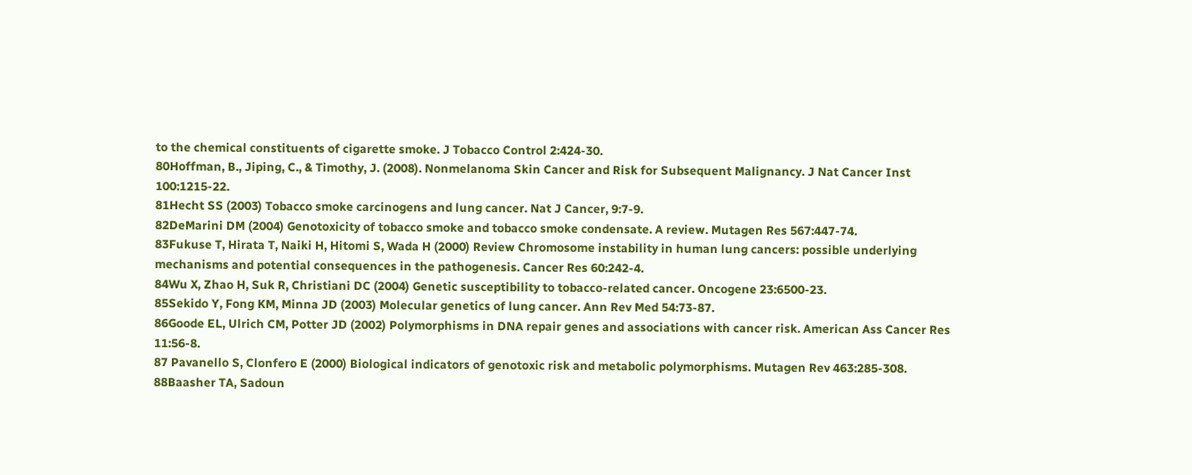to the chemical constituents of cigarette smoke. J Tobacco Control 2:424-30.
80Hoffman, B., Jiping, C., & Timothy, J. (2008). Nonmelanoma Skin Cancer and Risk for Subsequent Malignancy. J Nat Cancer Inst 100:1215-22.
81Hecht SS (2003) Tobacco smoke carcinogens and lung cancer. Nat J Cancer, 9:7-9.
82DeMarini DM (2004) Genotoxicity of tobacco smoke and tobacco smoke condensate. A review. Mutagen Res 567:447-74.
83Fukuse T, Hirata T, Naiki H, Hitomi S, Wada H (2000) Review Chromosome instability in human lung cancers: possible underlying mechanisms and potential consequences in the pathogenesis. Cancer Res 60:242-4.
84Wu X, Zhao H, Suk R, Christiani DC (2004) Genetic susceptibility to tobacco-related cancer. Oncogene 23:6500-23.
85Sekido Y, Fong KM, Minna JD (2003) Molecular genetics of lung cancer. Ann Rev Med 54:73-87.
86Goode EL, Ulrich CM, Potter JD (2002) Polymorphisms in DNA repair genes and associations with cancer risk. American Ass Cancer Res 11:56-8.
87 Pavanello S, Clonfero E (2000) Biological indicators of genotoxic risk and metabolic polymorphisms. Mutagen Rev 463:285-308.
88Baasher TA, Sadoun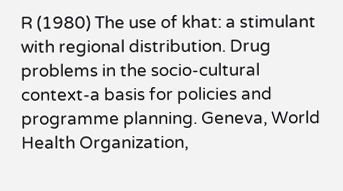R (1980) The use of khat: a stimulant with regional distribution. Drug problems in the socio-cultural context-a basis for policies and programme planning. Geneva, World Health Organization,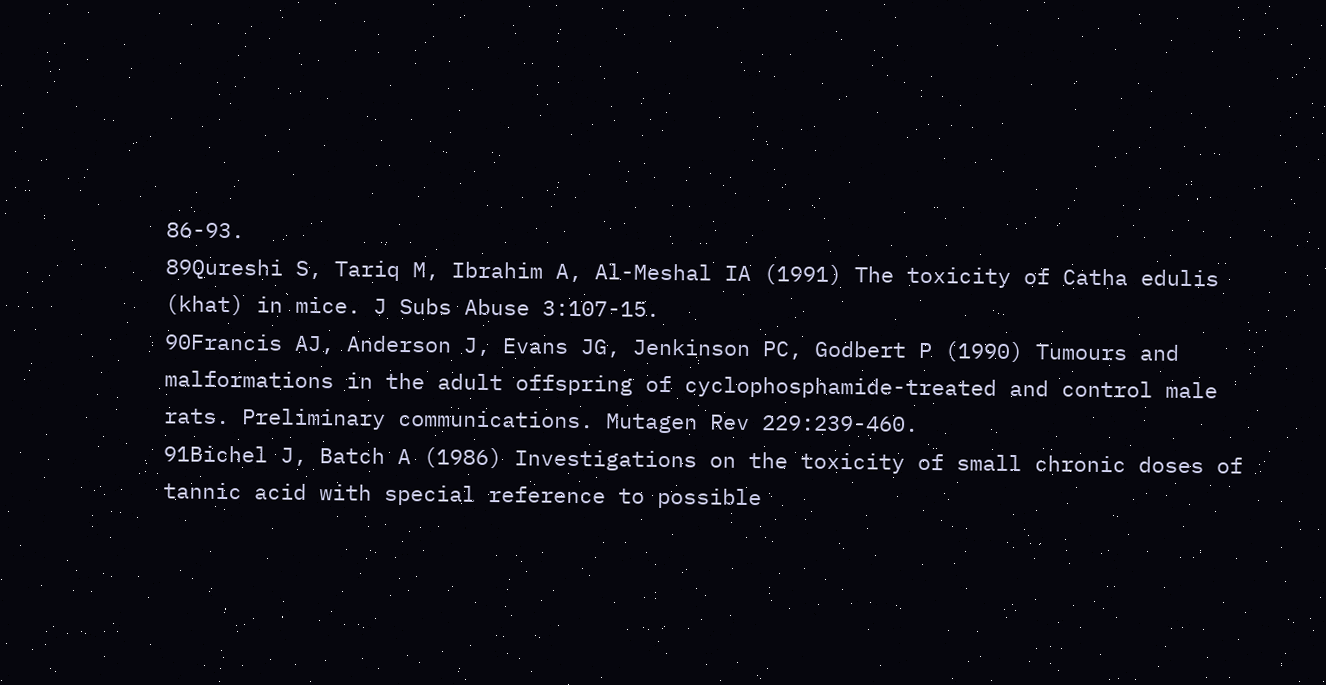86-93.
89Qureshi S, Tariq M, Ibrahim A, Al-Meshal IA (1991) The toxicity of Catha edulis (khat) in mice. J Subs Abuse 3:107-15.
90Francis AJ, Anderson J, Evans JG, Jenkinson PC, Godbert P (1990) Tumours and malformations in the adult offspring of cyclophosphamide-treated and control male rats. Preliminary communications. Mutagen Rev 229:239-460.
91Bichel J, Batch A (1986) Investigations on the toxicity of small chronic doses of tannic acid with special reference to possible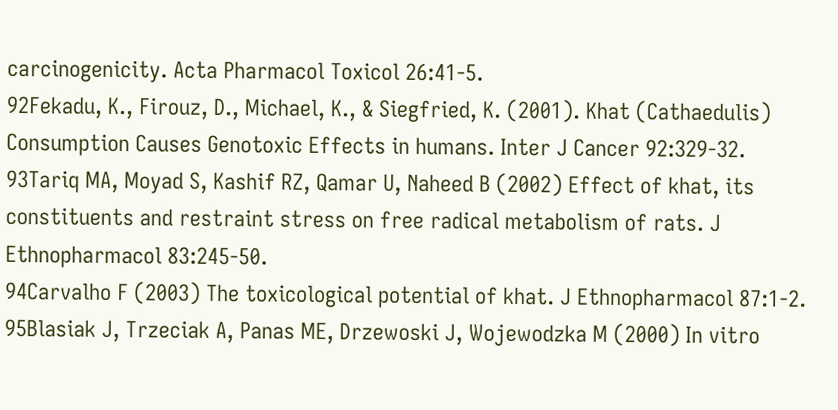carcinogenicity. Acta Pharmacol Toxicol 26:41-5.
92Fekadu, K., Firouz, D., Michael, K., & Siegfried, K. (2001). Khat (Cathaedulis) Consumption Causes Genotoxic Effects in humans. Inter J Cancer 92:329-32.
93Tariq MA, Moyad S, Kashif RZ, Qamar U, Naheed B (2002) Effect of khat, its constituents and restraint stress on free radical metabolism of rats. J Ethnopharmacol 83:245-50.
94Carvalho F (2003) The toxicological potential of khat. J Ethnopharmacol 87:1-2.
95Blasiak J, Trzeciak A, Panas ME, Drzewoski J, Wojewodzka M (2000) In vitro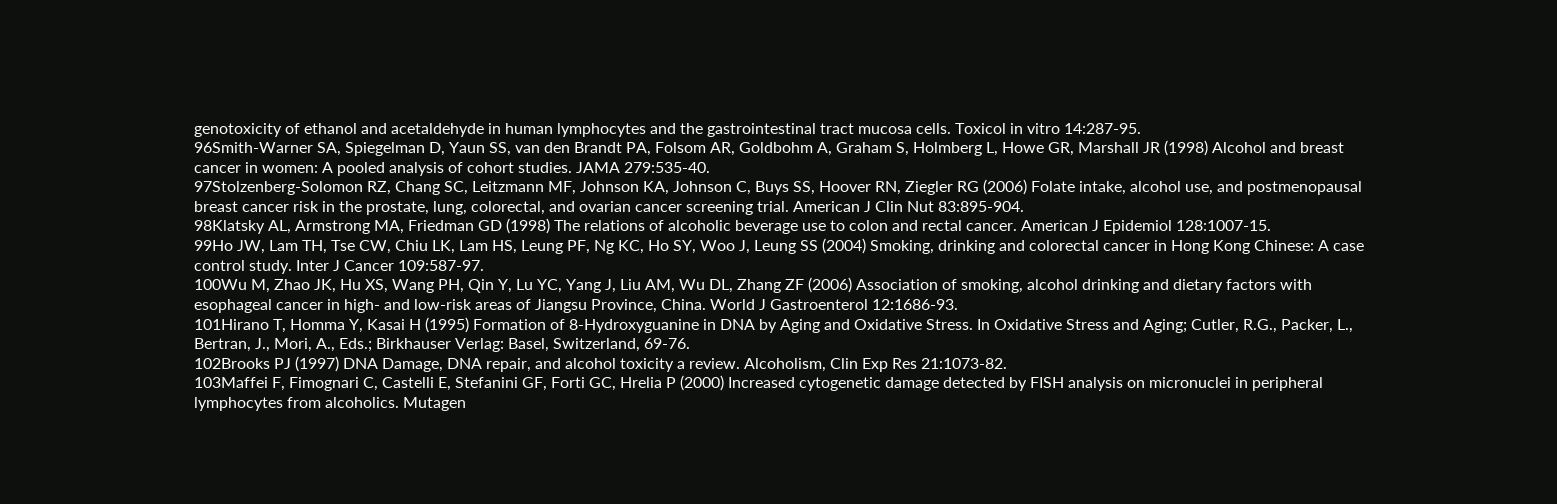genotoxicity of ethanol and acetaldehyde in human lymphocytes and the gastrointestinal tract mucosa cells. Toxicol in vitro 14:287-95.
96Smith-Warner SA, Spiegelman D, Yaun SS, van den Brandt PA, Folsom AR, Goldbohm A, Graham S, Holmberg L, Howe GR, Marshall JR (1998) Alcohol and breast cancer in women: A pooled analysis of cohort studies. JAMA 279:535-40.
97Stolzenberg-Solomon RZ, Chang SC, Leitzmann MF, Johnson KA, Johnson C, Buys SS, Hoover RN, Ziegler RG (2006) Folate intake, alcohol use, and postmenopausal breast cancer risk in the prostate, lung, colorectal, and ovarian cancer screening trial. American J Clin Nut 83:895-904.
98Klatsky AL, Armstrong MA, Friedman GD (1998) The relations of alcoholic beverage use to colon and rectal cancer. American J Epidemiol 128:1007-15.
99Ho JW, Lam TH, Tse CW, Chiu LK, Lam HS, Leung PF, Ng KC, Ho SY, Woo J, Leung SS (2004) Smoking, drinking and colorectal cancer in Hong Kong Chinese: A case control study. Inter J Cancer 109:587-97.
100Wu M, Zhao JK, Hu XS, Wang PH, Qin Y, Lu YC, Yang J, Liu AM, Wu DL, Zhang ZF (2006) Association of smoking, alcohol drinking and dietary factors with esophageal cancer in high- and low-risk areas of Jiangsu Province, China. World J Gastroenterol 12:1686-93.
101Hirano T, Homma Y, Kasai H (1995) Formation of 8-Hydroxyguanine in DNA by Aging and Oxidative Stress. In Oxidative Stress and Aging; Cutler, R.G., Packer, L., Bertran, J., Mori, A., Eds.; Birkhauser Verlag: Basel, Switzerland, 69-76.
102Brooks PJ (1997) DNA Damage, DNA repair, and alcohol toxicity a review. Alcoholism, Clin Exp Res 21:1073-82.
103Maffei F, Fimognari C, Castelli E, Stefanini GF, Forti GC, Hrelia P (2000) Increased cytogenetic damage detected by FISH analysis on micronuclei in peripheral lymphocytes from alcoholics. Mutagen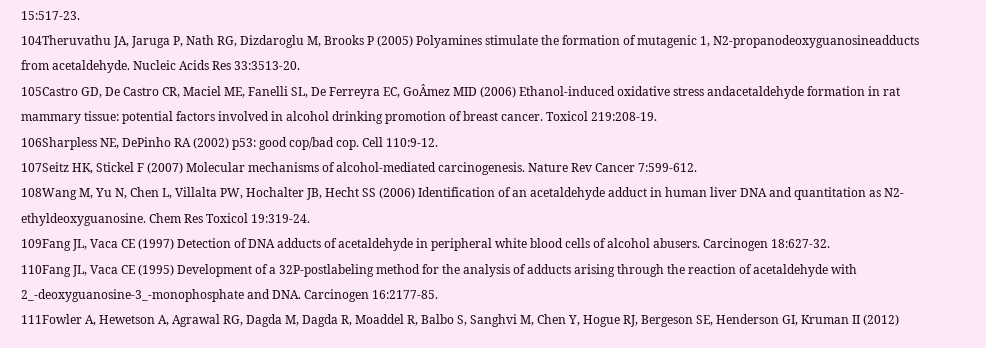15:517-23.
104Theruvathu JA, Jaruga P, Nath RG, Dizdaroglu M, Brooks P (2005) Polyamines stimulate the formation of mutagenic 1, N2-propanodeoxyguanosineadducts from acetaldehyde. Nucleic Acids Res 33:3513-20.
105Castro GD, De Castro CR, Maciel ME, Fanelli SL, De Ferreyra EC, GoÂmez MID (2006) Ethanol-induced oxidative stress andacetaldehyde formation in rat mammary tissue: potential factors involved in alcohol drinking promotion of breast cancer. Toxicol 219:208-19.
106Sharpless NE, DePinho RA (2002) p53: good cop/bad cop. Cell 110:9-12.
107Seitz HK, Stickel F (2007) Molecular mechanisms of alcohol-mediated carcinogenesis. Nature Rev Cancer 7:599-612.
108Wang M, Yu N, Chen L, Villalta PW, Hochalter JB, Hecht SS (2006) Identification of an acetaldehyde adduct in human liver DNA and quantitation as N2-ethyldeoxyguanosine. Chem Res Toxicol 19:319-24.
109Fang JL, Vaca CE (1997) Detection of DNA adducts of acetaldehyde in peripheral white blood cells of alcohol abusers. Carcinogen 18:627-32.
110Fang JL, Vaca CE (1995) Development of a 32P-postlabeling method for the analysis of adducts arising through the reaction of acetaldehyde with 2_-deoxyguanosine-3_-monophosphate and DNA. Carcinogen 16:2177-85.
111Fowler A, Hewetson A, Agrawal RG, Dagda M, Dagda R, Moaddel R, Balbo S, Sanghvi M, Chen Y, Hogue RJ, Bergeson SE, Henderson GI, Kruman II (2012)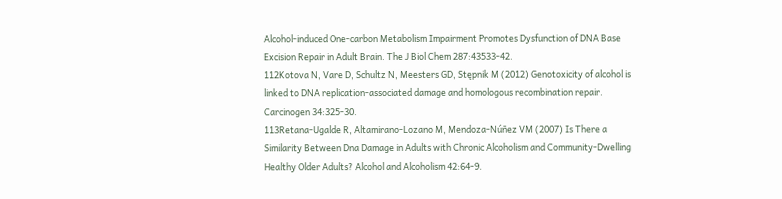Alcohol-induced One-carbon Metabolism Impairment Promotes Dysfunction of DNA Base Excision Repair in Adult Brain. The J Biol Chem 287:43533-42.
112Kotova N, Vare D, Schultz N, Meesters GD, Stępnik M (2012) Genotoxicity of alcohol is linked to DNA replication-associated damage and homologous recombination repair. Carcinogen 34:325-30.
113Retana-Ugalde R, Altamirano-Lozano M, Mendoza-Núñez VM (2007) Is There a Similarity Between Dna Damage in Adults with Chronic Alcoholism and Community-Dwelling Healthy Older Adults? Alcohol and Alcoholism 42:64-9.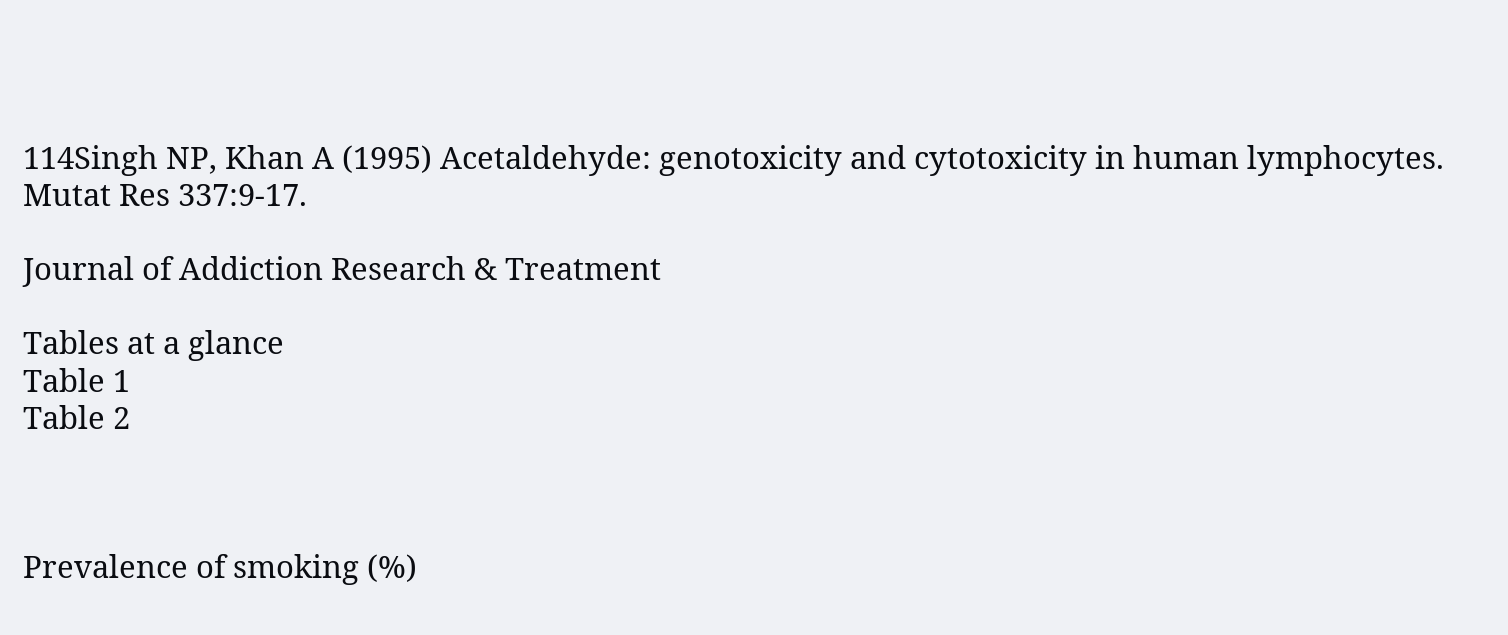114Singh NP, Khan A (1995) Acetaldehyde: genotoxicity and cytotoxicity in human lymphocytes. Mutat Res 337:9-17.

Journal of Addiction Research & Treatment

Tables at a glance
Table 1
Table 2



Prevalence of smoking (%)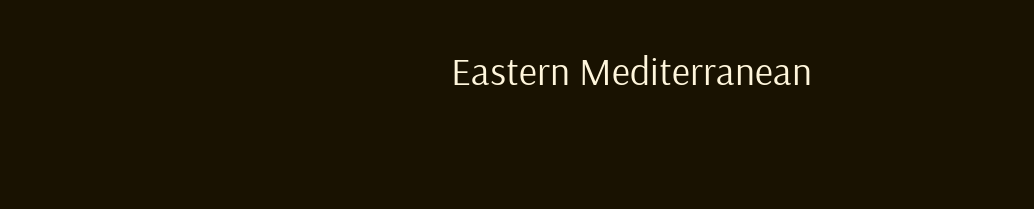Eastern Mediterranean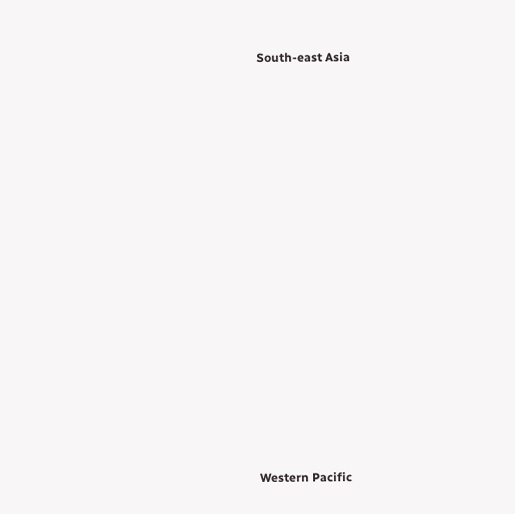South-east Asia
























Western Pacific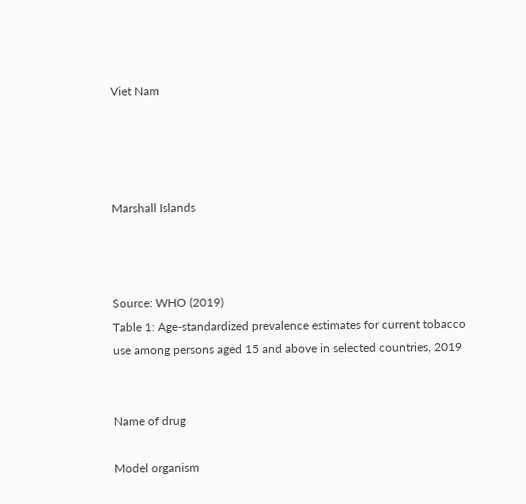Viet Nam




Marshall Islands



Source: WHO (2019)
Table 1: Age-standardized prevalence estimates for current tobacco use among persons aged 15 and above in selected countries, 2019


Name of drug

Model organism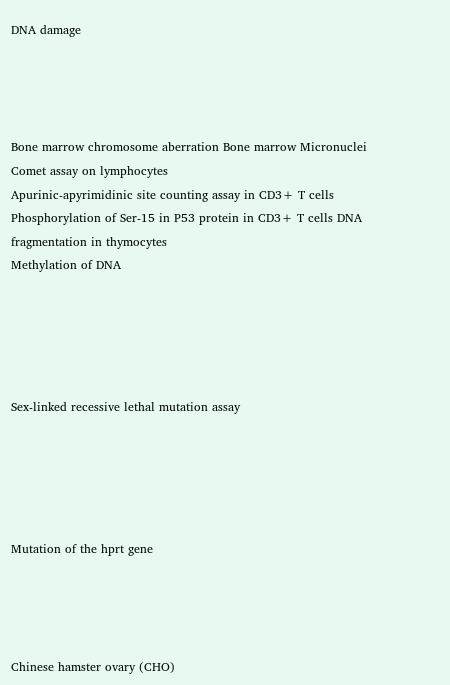DNA damage




Bone marrow chromosome aberration Bone marrow Micronuclei
Comet assay on lymphocytes
Apurinic-apyrimidinic site counting assay in CD3+ T cells Phosphorylation of Ser-15 in P53 protein in CD3+ T cells DNA fragmentation in thymocytes
Methylation of DNA





Sex-linked recessive lethal mutation assay





Mutation of the hprt gene




Chinese hamster ovary (CHO)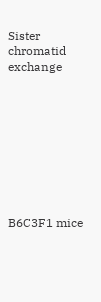Sister chromatid exchange









B6C3F1 mice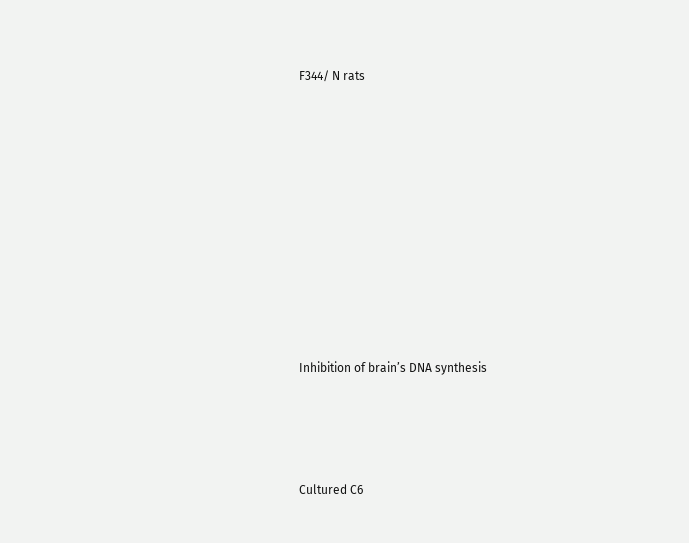F344/ N rats











Inhibition of brain’s DNA synthesis




Cultured C6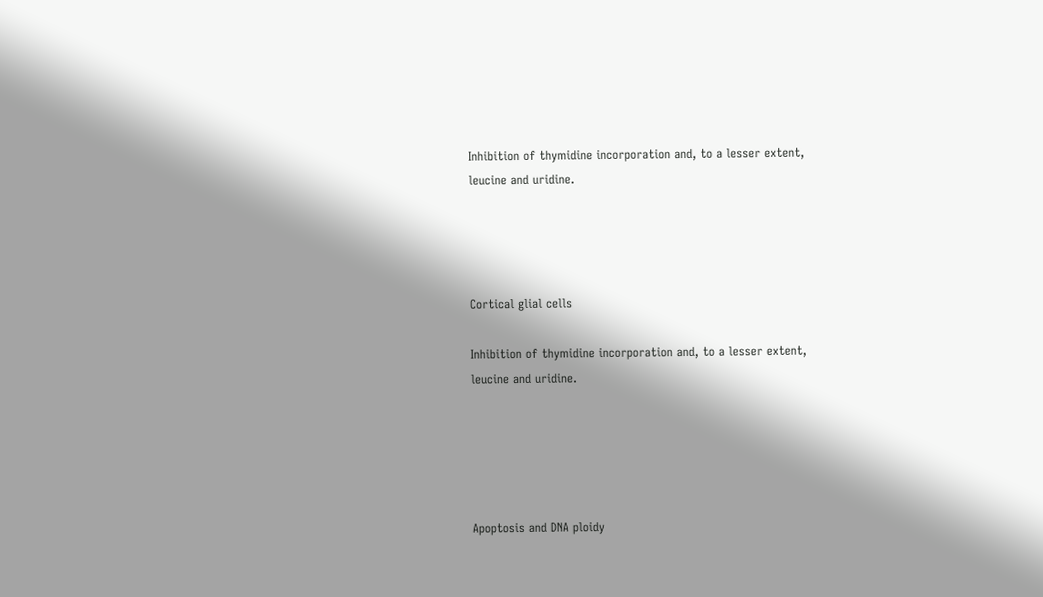Inhibition of thymidine incorporation and, to a lesser extent,
leucine and uridine.




Cortical glial cells

Inhibition of thymidine incorporation and, to a lesser extent,
leucine and uridine.





Apoptosis and DNA ploidy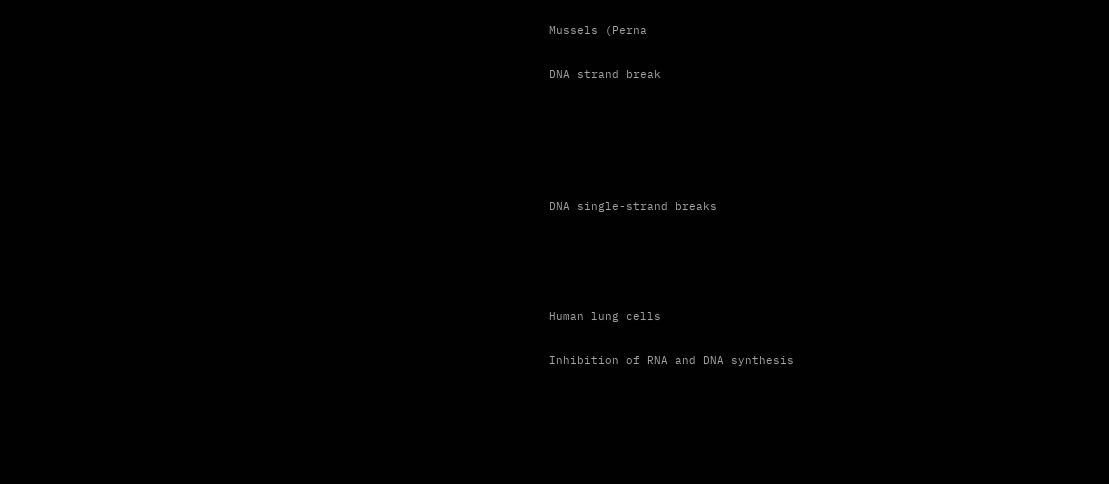Mussels (Perna

DNA strand break





DNA single-strand breaks




Human lung cells

Inhibition of RNA and DNA synthesis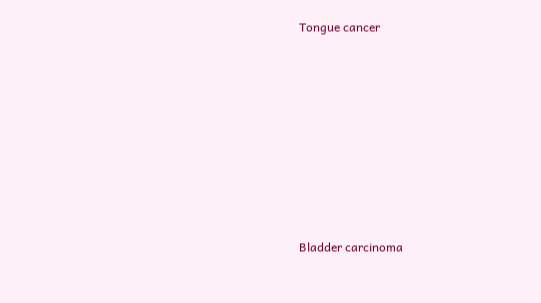Tongue cancer










Bladder carcinoma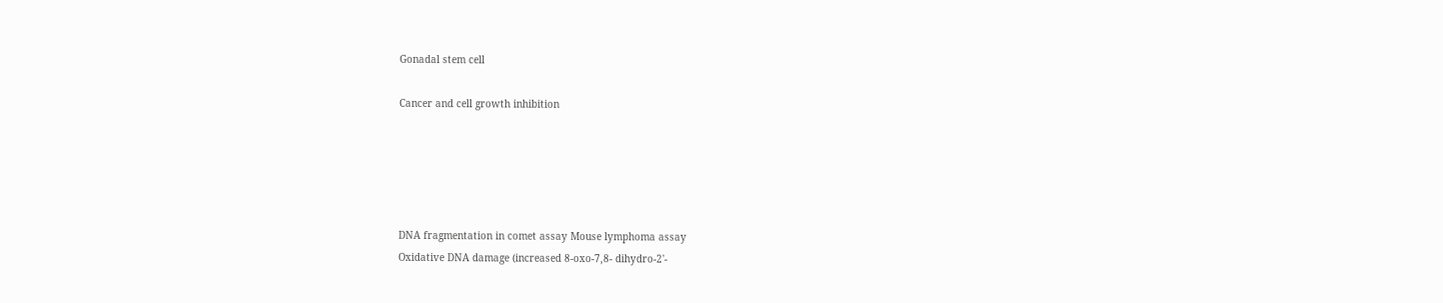Gonadal stem cell

Cancer and cell growth inhibition





DNA fragmentation in comet assay Mouse lymphoma assay
Oxidative DNA damage (increased 8-oxo-7,8- dihydro-2'-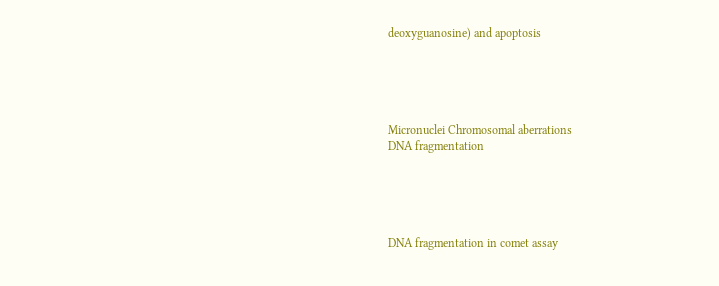deoxyguanosine) and apoptosis





Micronuclei Chromosomal aberrations
DNA fragmentation





DNA fragmentation in comet assay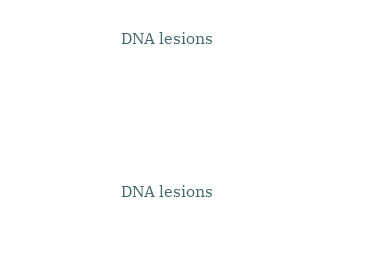DNA lesions





DNA lesions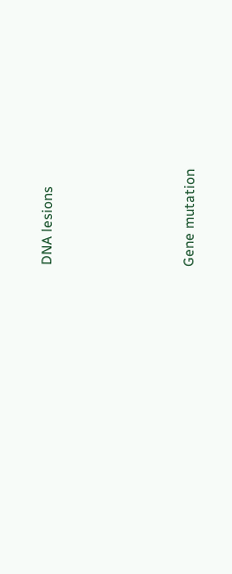DNA lesions





Gene mutation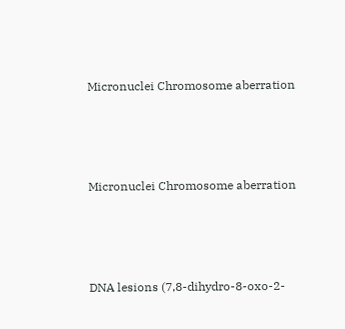Micronuclei Chromosome aberration





Micronuclei Chromosome aberration





DNA lesions (7,8-dihydro-8-oxo-2-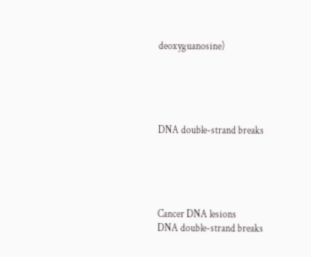deoxyguanosine)





DNA double-strand breaks





Cancer DNA lesions
DNA double-strand breaks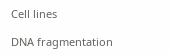Cell lines

DNA fragmentation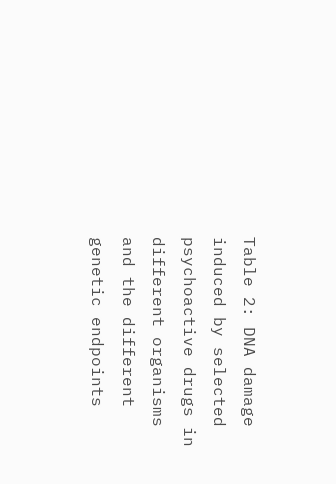Table 2: DNA damage induced by selected psychoactive drugs in different organisms and the different genetic endpoints